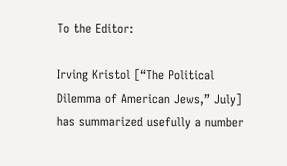To the Editor:

Irving Kristol [“The Political Dilemma of American Jews,” July] has summarized usefully a number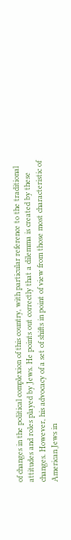of changes in the political complexion of this country, with particular reference to the traditional attitudes and roles played by Jews. He points out correctly that a dilemma is created by these changes. However, his advocacy of a set of shifts in point of view from those most characteristic of American Jews in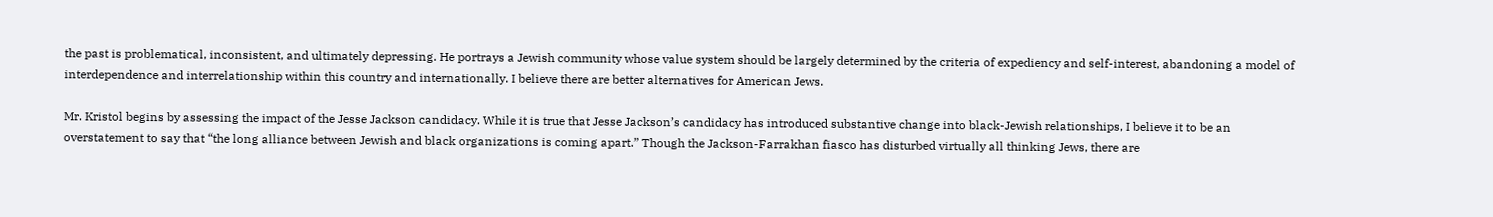the past is problematical, inconsistent, and ultimately depressing. He portrays a Jewish community whose value system should be largely determined by the criteria of expediency and self-interest, abandoning a model of interdependence and interrelationship within this country and internationally. I believe there are better alternatives for American Jews.

Mr. Kristol begins by assessing the impact of the Jesse Jackson candidacy. While it is true that Jesse Jackson’s candidacy has introduced substantive change into black-Jewish relationships, I believe it to be an overstatement to say that “the long alliance between Jewish and black organizations is coming apart.” Though the Jackson-Farrakhan fiasco has disturbed virtually all thinking Jews, there are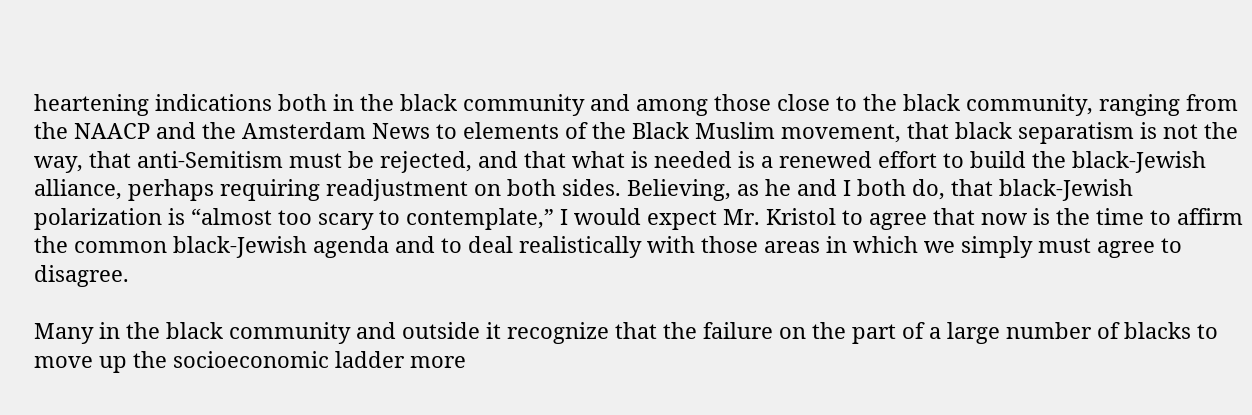heartening indications both in the black community and among those close to the black community, ranging from the NAACP and the Amsterdam News to elements of the Black Muslim movement, that black separatism is not the way, that anti-Semitism must be rejected, and that what is needed is a renewed effort to build the black-Jewish alliance, perhaps requiring readjustment on both sides. Believing, as he and I both do, that black-Jewish polarization is “almost too scary to contemplate,” I would expect Mr. Kristol to agree that now is the time to affirm the common black-Jewish agenda and to deal realistically with those areas in which we simply must agree to disagree.

Many in the black community and outside it recognize that the failure on the part of a large number of blacks to move up the socioeconomic ladder more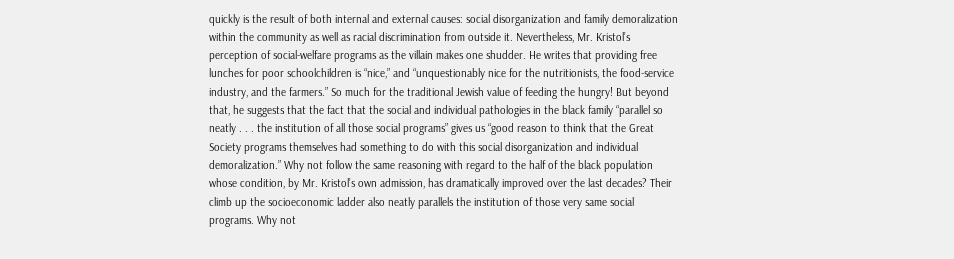quickly is the result of both internal and external causes: social disorganization and family demoralization within the community as well as racial discrimination from outside it. Nevertheless, Mr. Kristol’s perception of social-welfare programs as the villain makes one shudder. He writes that providing free lunches for poor schoolchildren is “nice,” and “unquestionably nice for the nutritionists, the food-service industry, and the farmers.” So much for the traditional Jewish value of feeding the hungry! But beyond that, he suggests that the fact that the social and individual pathologies in the black family “parallel so neatly . . . the institution of all those social programs” gives us “good reason to think that the Great Society programs themselves had something to do with this social disorganization and individual demoralization.” Why not follow the same reasoning with regard to the half of the black population whose condition, by Mr. Kristol’s own admission, has dramatically improved over the last decades? Their climb up the socioeconomic ladder also neatly parallels the institution of those very same social programs. Why not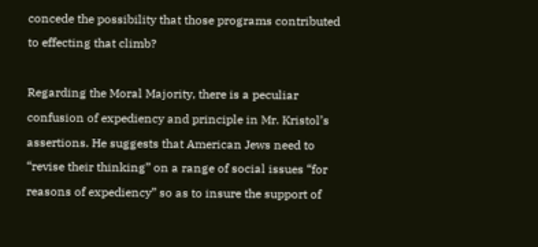concede the possibility that those programs contributed to effecting that climb?

Regarding the Moral Majority, there is a peculiar confusion of expediency and principle in Mr. Kristol’s assertions. He suggests that American Jews need to “revise their thinking” on a range of social issues “for reasons of expediency” so as to insure the support of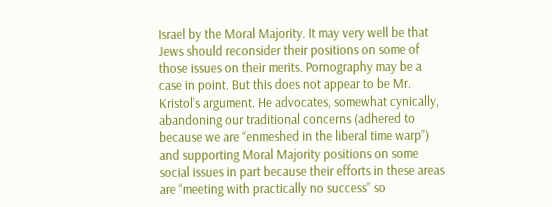Israel by the Moral Majority. It may very well be that Jews should reconsider their positions on some of those issues on their merits. Pornography may be a case in point. But this does not appear to be Mr. Kristol’s argument. He advocates, somewhat cynically, abandoning our traditional concerns (adhered to because we are “enmeshed in the liberal time warp”) and supporting Moral Majority positions on some social issues in part because their efforts in these areas are “meeting with practically no success” so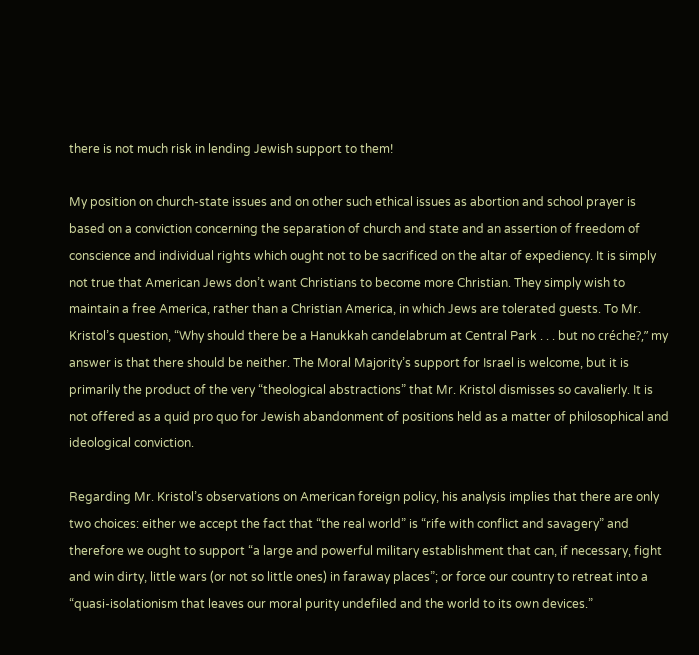there is not much risk in lending Jewish support to them!

My position on church-state issues and on other such ethical issues as abortion and school prayer is based on a conviction concerning the separation of church and state and an assertion of freedom of conscience and individual rights which ought not to be sacrificed on the altar of expediency. It is simply not true that American Jews don’t want Christians to become more Christian. They simply wish to maintain a free America, rather than a Christian America, in which Jews are tolerated guests. To Mr. Kristol’s question, “Why should there be a Hanukkah candelabrum at Central Park . . . but no créche?,” my answer is that there should be neither. The Moral Majority’s support for Israel is welcome, but it is primarily the product of the very “theological abstractions” that Mr. Kristol dismisses so cavalierly. It is not offered as a quid pro quo for Jewish abandonment of positions held as a matter of philosophical and ideological conviction.

Regarding Mr. Kristol’s observations on American foreign policy, his analysis implies that there are only two choices: either we accept the fact that “the real world” is “rife with conflict and savagery” and therefore we ought to support “a large and powerful military establishment that can, if necessary, fight and win dirty, little wars (or not so little ones) in faraway places”; or force our country to retreat into a “quasi-isolationism that leaves our moral purity undefiled and the world to its own devices.”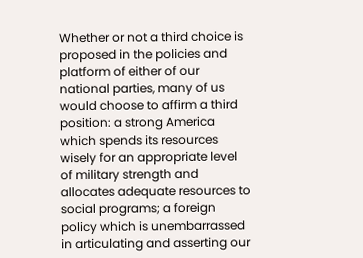Whether or not a third choice is proposed in the policies and platform of either of our national parties, many of us would choose to affirm a third position: a strong America which spends its resources wisely for an appropriate level of military strength and allocates adequate resources to social programs; a foreign policy which is unembarrassed in articulating and asserting our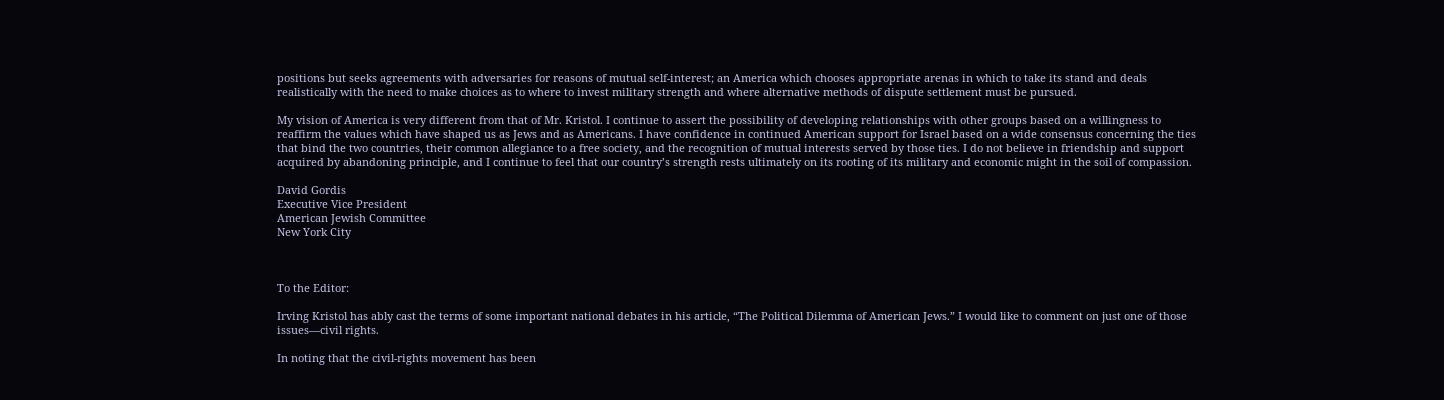positions but seeks agreements with adversaries for reasons of mutual self-interest; an America which chooses appropriate arenas in which to take its stand and deals realistically with the need to make choices as to where to invest military strength and where alternative methods of dispute settlement must be pursued.

My vision of America is very different from that of Mr. Kristol. I continue to assert the possibility of developing relationships with other groups based on a willingness to reaffirm the values which have shaped us as Jews and as Americans. I have confidence in continued American support for Israel based on a wide consensus concerning the ties that bind the two countries, their common allegiance to a free society, and the recognition of mutual interests served by those ties. I do not believe in friendship and support acquired by abandoning principle, and I continue to feel that our country’s strength rests ultimately on its rooting of its military and economic might in the soil of compassion.

David Gordis
Executive Vice President
American Jewish Committee
New York City



To the Editor:

Irving Kristol has ably cast the terms of some important national debates in his article, “The Political Dilemma of American Jews.” I would like to comment on just one of those issues—civil rights.

In noting that the civil-rights movement has been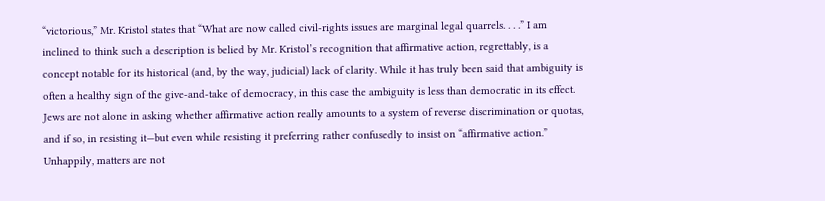“victorious,” Mr. Kristol states that “What are now called civil-rights issues are marginal legal quarrels. . . .” I am inclined to think such a description is belied by Mr. Kristol’s recognition that affirmative action, regrettably, is a concept notable for its historical (and, by the way, judicial) lack of clarity. While it has truly been said that ambiguity is often a healthy sign of the give-and-take of democracy, in this case the ambiguity is less than democratic in its effect. Jews are not alone in asking whether affirmative action really amounts to a system of reverse discrimination or quotas, and if so, in resisting it—but even while resisting it preferring rather confusedly to insist on “affirmative action.” Unhappily, matters are not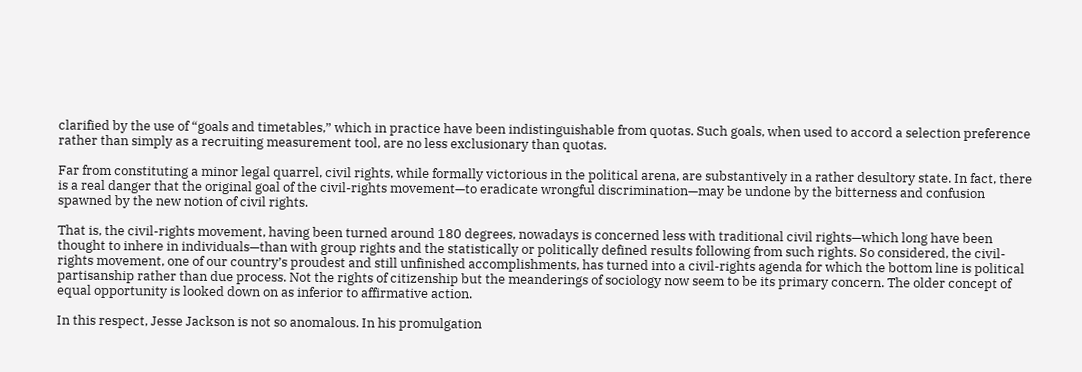clarified by the use of “goals and timetables,” which in practice have been indistinguishable from quotas. Such goals, when used to accord a selection preference rather than simply as a recruiting measurement tool, are no less exclusionary than quotas.

Far from constituting a minor legal quarrel, civil rights, while formally victorious in the political arena, are substantively in a rather desultory state. In fact, there is a real danger that the original goal of the civil-rights movement—to eradicate wrongful discrimination—may be undone by the bitterness and confusion spawned by the new notion of civil rights.

That is, the civil-rights movement, having been turned around 180 degrees, nowadays is concerned less with traditional civil rights—which long have been thought to inhere in individuals—than with group rights and the statistically or politically defined results following from such rights. So considered, the civil-rights movement, one of our country’s proudest and still unfinished accomplishments, has turned into a civil-rights agenda for which the bottom line is political partisanship rather than due process. Not the rights of citizenship but the meanderings of sociology now seem to be its primary concern. The older concept of equal opportunity is looked down on as inferior to affirmative action.

In this respect, Jesse Jackson is not so anomalous. In his promulgation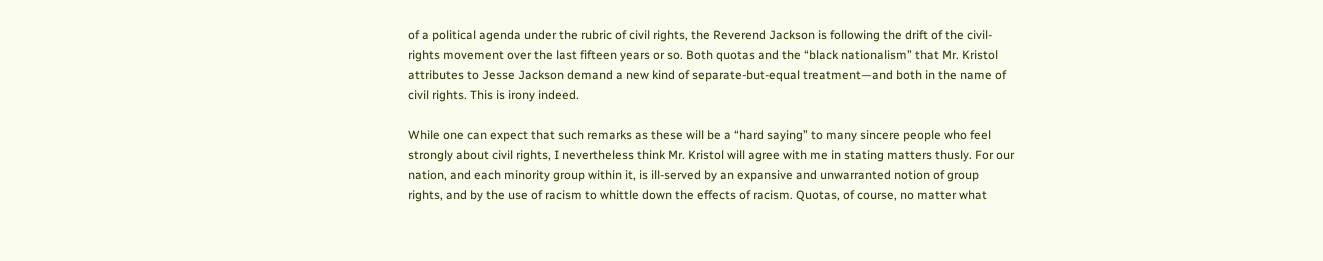of a political agenda under the rubric of civil rights, the Reverend Jackson is following the drift of the civil-rights movement over the last fifteen years or so. Both quotas and the “black nationalism” that Mr. Kristol attributes to Jesse Jackson demand a new kind of separate-but-equal treatment—and both in the name of civil rights. This is irony indeed.

While one can expect that such remarks as these will be a “hard saying” to many sincere people who feel strongly about civil rights, I nevertheless think Mr. Kristol will agree with me in stating matters thusly. For our nation, and each minority group within it, is ill-served by an expansive and unwarranted notion of group rights, and by the use of racism to whittle down the effects of racism. Quotas, of course, no matter what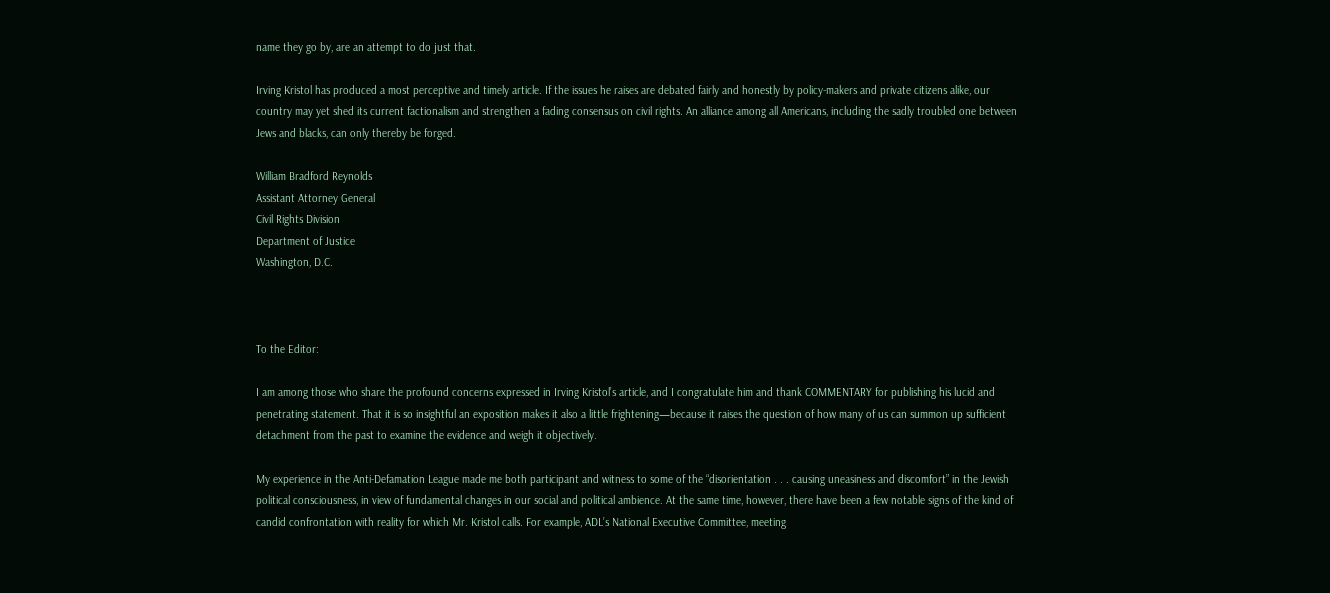name they go by, are an attempt to do just that.

Irving Kristol has produced a most perceptive and timely article. If the issues he raises are debated fairly and honestly by policy-makers and private citizens alike, our country may yet shed its current factionalism and strengthen a fading consensus on civil rights. An alliance among all Americans, including the sadly troubled one between Jews and blacks, can only thereby be forged.

William Bradford Reynolds
Assistant Attorney General
Civil Rights Division
Department of Justice
Washington, D.C.



To the Editor:

I am among those who share the profound concerns expressed in Irving Kristol’s article, and I congratulate him and thank COMMENTARY for publishing his lucid and penetrating statement. That it is so insightful an exposition makes it also a little frightening—because it raises the question of how many of us can summon up sufficient detachment from the past to examine the evidence and weigh it objectively.

My experience in the Anti-Defamation League made me both participant and witness to some of the “disorientation . . . causing uneasiness and discomfort” in the Jewish political consciousness, in view of fundamental changes in our social and political ambience. At the same time, however, there have been a few notable signs of the kind of candid confrontation with reality for which Mr. Kristol calls. For example, ADL’s National Executive Committee, meeting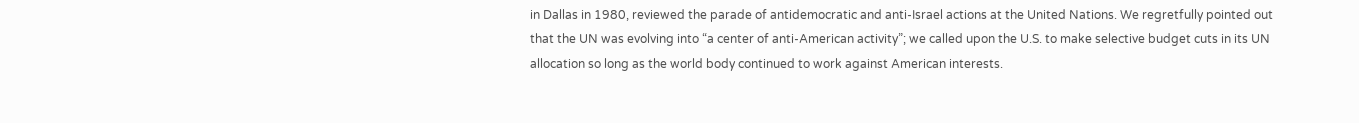in Dallas in 1980, reviewed the parade of antidemocratic and anti-Israel actions at the United Nations. We regretfully pointed out that the UN was evolving into “a center of anti-American activity”; we called upon the U.S. to make selective budget cuts in its UN allocation so long as the world body continued to work against American interests.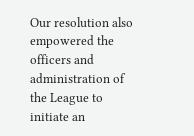Our resolution also empowered the officers and administration of the League to initiate an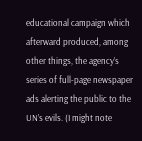educational campaign which afterward produced, among other things, the agency’s series of full-page newspaper ads alerting the public to the UN’s evils. (I might note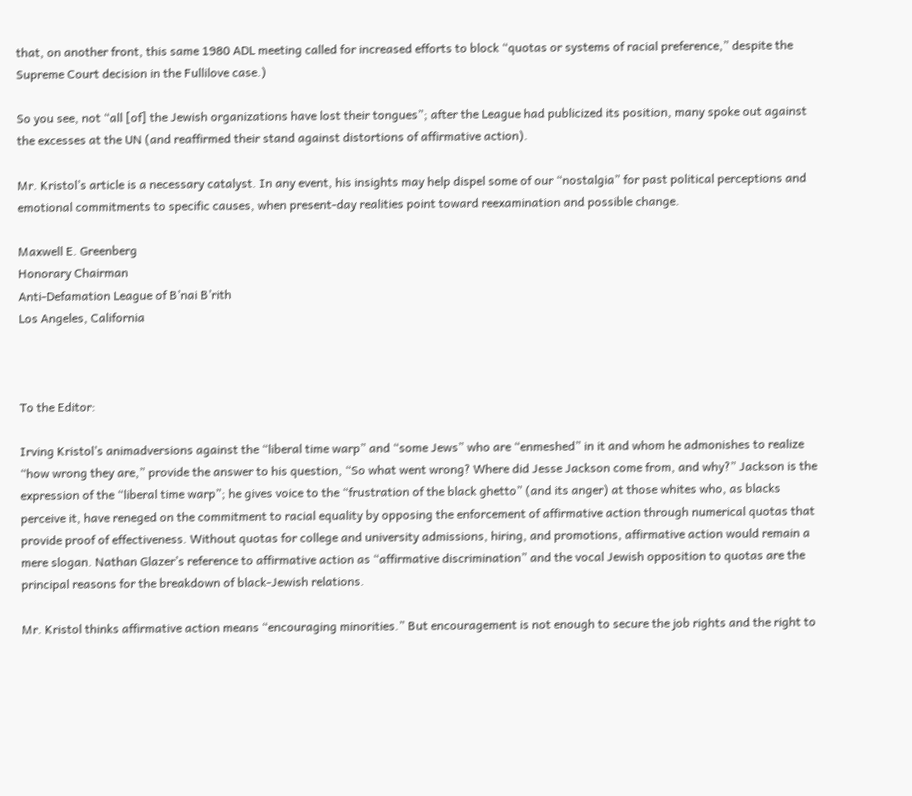that, on another front, this same 1980 ADL meeting called for increased efforts to block “quotas or systems of racial preference,” despite the Supreme Court decision in the Fullilove case.)

So you see, not “all [of] the Jewish organizations have lost their tongues”; after the League had publicized its position, many spoke out against the excesses at the UN (and reaffirmed their stand against distortions of affirmative action).

Mr. Kristol’s article is a necessary catalyst. In any event, his insights may help dispel some of our “nostalgia” for past political perceptions and emotional commitments to specific causes, when present-day realities point toward reexamination and possible change.

Maxwell E. Greenberg
Honorary Chairman
Anti-Defamation League of B’nai B’rith
Los Angeles, California



To the Editor:

Irving Kristol’s animadversions against the “liberal time warp” and “some Jews” who are “enmeshed” in it and whom he admonishes to realize “how wrong they are,” provide the answer to his question, “So what went wrong? Where did Jesse Jackson come from, and why?” Jackson is the expression of the “liberal time warp”; he gives voice to the “frustration of the black ghetto” (and its anger) at those whites who, as blacks perceive it, have reneged on the commitment to racial equality by opposing the enforcement of affirmative action through numerical quotas that provide proof of effectiveness. Without quotas for college and university admissions, hiring, and promotions, affirmative action would remain a mere slogan. Nathan Glazer’s reference to affirmative action as “affirmative discrimination” and the vocal Jewish opposition to quotas are the principal reasons for the breakdown of black-Jewish relations.

Mr. Kristol thinks affirmative action means “encouraging minorities.” But encouragement is not enough to secure the job rights and the right to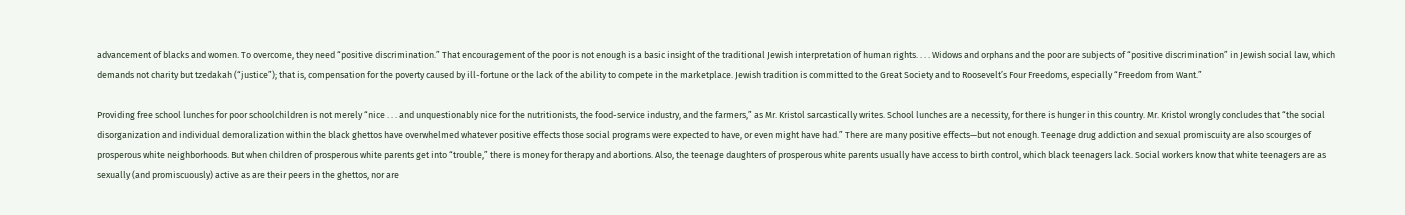advancement of blacks and women. To overcome, they need “positive discrimination.” That encouragement of the poor is not enough is a basic insight of the traditional Jewish interpretation of human rights. . . . Widows and orphans and the poor are subjects of “positive discrimination” in Jewish social law, which demands not charity but tzedakah (“justice”); that is, compensation for the poverty caused by ill-fortune or the lack of the ability to compete in the marketplace. Jewish tradition is committed to the Great Society and to Roosevelt’s Four Freedoms, especially “Freedom from Want.”

Providing free school lunches for poor schoolchildren is not merely “nice . . . and unquestionably nice for the nutritionists, the food-service industry, and the farmers,” as Mr. Kristol sarcastically writes. School lunches are a necessity, for there is hunger in this country. Mr. Kristol wrongly concludes that “the social disorganization and individual demoralization within the black ghettos have overwhelmed whatever positive effects those social programs were expected to have, or even might have had.” There are many positive effects—but not enough. Teenage drug addiction and sexual promiscuity are also scourges of prosperous white neighborhoods. But when children of prosperous white parents get into “trouble,” there is money for therapy and abortions. Also, the teenage daughters of prosperous white parents usually have access to birth control, which black teenagers lack. Social workers know that white teenagers are as sexually (and promiscuously) active as are their peers in the ghettos, nor are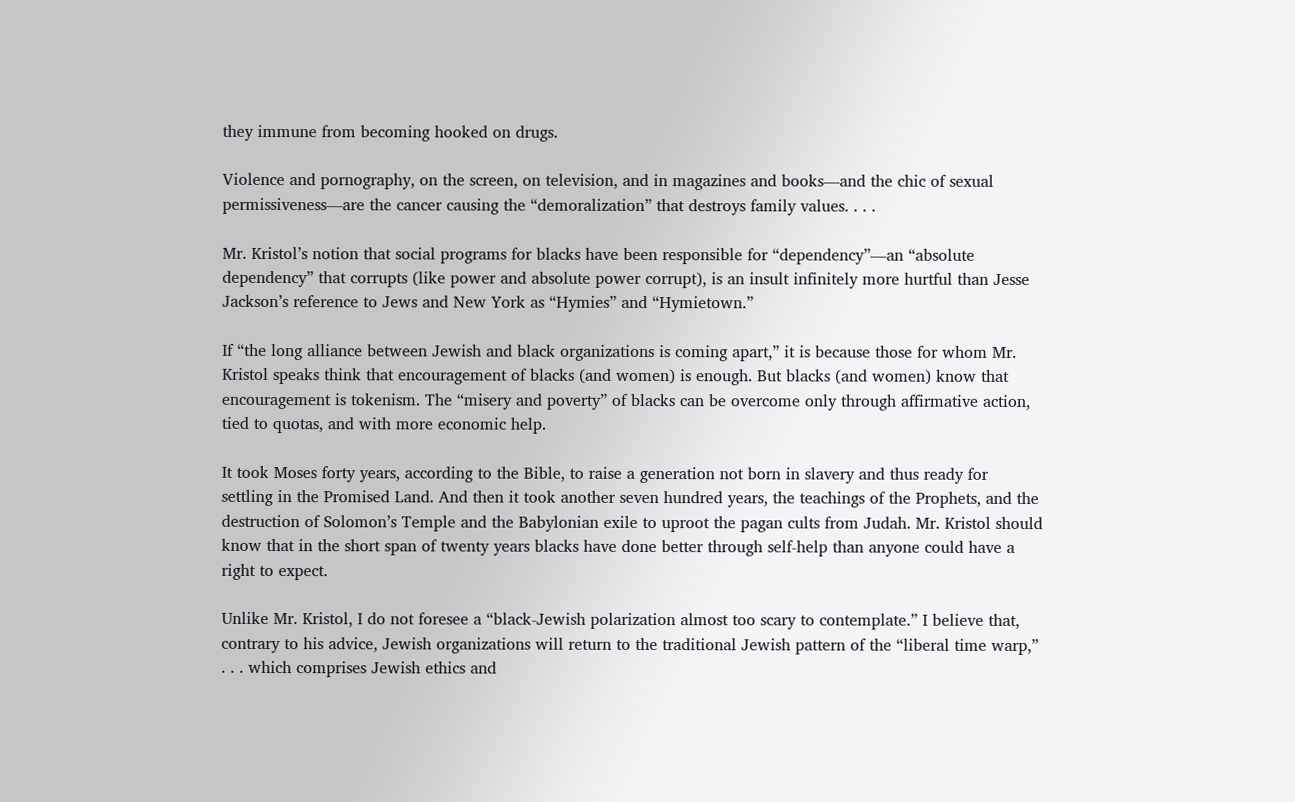they immune from becoming hooked on drugs.

Violence and pornography, on the screen, on television, and in magazines and books—and the chic of sexual permissiveness—are the cancer causing the “demoralization” that destroys family values. . . .

Mr. Kristol’s notion that social programs for blacks have been responsible for “dependency”—an “absolute dependency” that corrupts (like power and absolute power corrupt), is an insult infinitely more hurtful than Jesse Jackson’s reference to Jews and New York as “Hymies” and “Hymietown.”

If “the long alliance between Jewish and black organizations is coming apart,” it is because those for whom Mr. Kristol speaks think that encouragement of blacks (and women) is enough. But blacks (and women) know that encouragement is tokenism. The “misery and poverty” of blacks can be overcome only through affirmative action, tied to quotas, and with more economic help.

It took Moses forty years, according to the Bible, to raise a generation not born in slavery and thus ready for settling in the Promised Land. And then it took another seven hundred years, the teachings of the Prophets, and the destruction of Solomon’s Temple and the Babylonian exile to uproot the pagan cults from Judah. Mr. Kristol should know that in the short span of twenty years blacks have done better through self-help than anyone could have a right to expect.

Unlike Mr. Kristol, I do not foresee a “black-Jewish polarization almost too scary to contemplate.” I believe that, contrary to his advice, Jewish organizations will return to the traditional Jewish pattern of the “liberal time warp,” . . . which comprises Jewish ethics and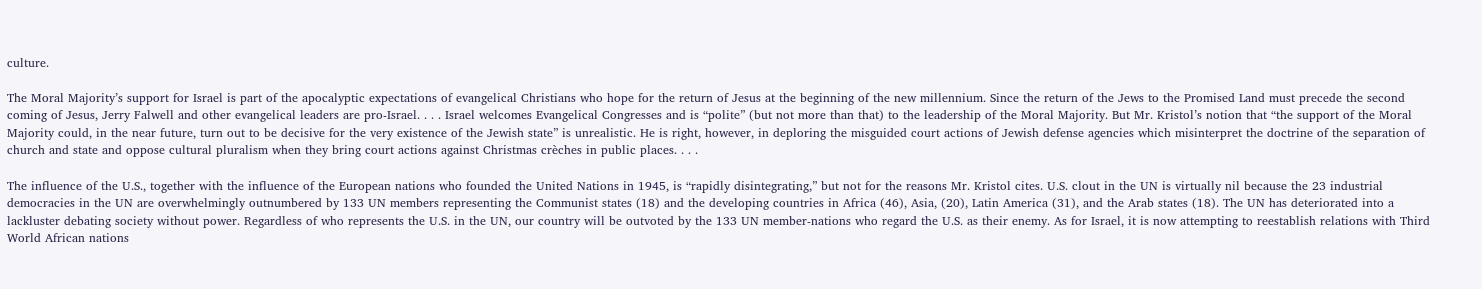culture.

The Moral Majority’s support for Israel is part of the apocalyptic expectations of evangelical Christians who hope for the return of Jesus at the beginning of the new millennium. Since the return of the Jews to the Promised Land must precede the second coming of Jesus, Jerry Falwell and other evangelical leaders are pro-Israel. . . . Israel welcomes Evangelical Congresses and is “polite” (but not more than that) to the leadership of the Moral Majority. But Mr. Kristol’s notion that “the support of the Moral Majority could, in the near future, turn out to be decisive for the very existence of the Jewish state” is unrealistic. He is right, however, in deploring the misguided court actions of Jewish defense agencies which misinterpret the doctrine of the separation of church and state and oppose cultural pluralism when they bring court actions against Christmas crèches in public places. . . .

The influence of the U.S., together with the influence of the European nations who founded the United Nations in 1945, is “rapidly disintegrating,” but not for the reasons Mr. Kristol cites. U.S. clout in the UN is virtually nil because the 23 industrial democracies in the UN are overwhelmingly outnumbered by 133 UN members representing the Communist states (18) and the developing countries in Africa (46), Asia, (20), Latin America (31), and the Arab states (18). The UN has deteriorated into a lackluster debating society without power. Regardless of who represents the U.S. in the UN, our country will be outvoted by the 133 UN member-nations who regard the U.S. as their enemy. As for Israel, it is now attempting to reestablish relations with Third World African nations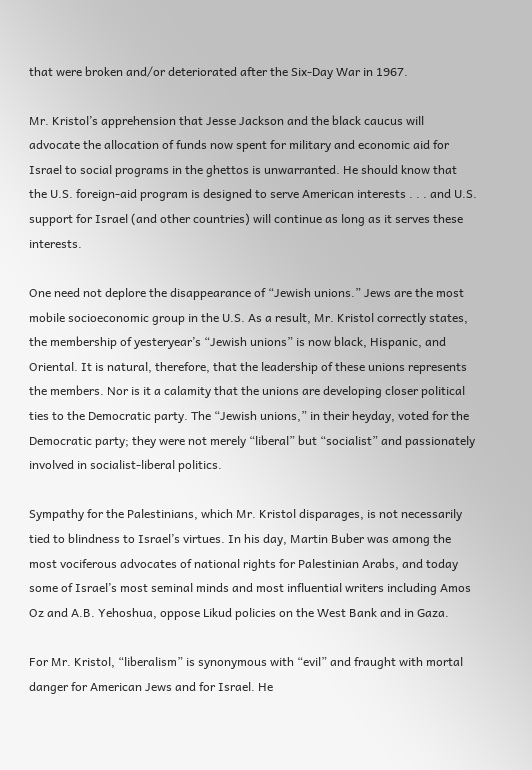that were broken and/or deteriorated after the Six-Day War in 1967.

Mr. Kristol’s apprehension that Jesse Jackson and the black caucus will advocate the allocation of funds now spent for military and economic aid for Israel to social programs in the ghettos is unwarranted. He should know that the U.S. foreign-aid program is designed to serve American interests . . . and U.S. support for Israel (and other countries) will continue as long as it serves these interests.

One need not deplore the disappearance of “Jewish unions.” Jews are the most mobile socioeconomic group in the U.S. As a result, Mr. Kristol correctly states, the membership of yesteryear’s “Jewish unions” is now black, Hispanic, and Oriental. It is natural, therefore, that the leadership of these unions represents the members. Nor is it a calamity that the unions are developing closer political ties to the Democratic party. The “Jewish unions,” in their heyday, voted for the Democratic party; they were not merely “liberal” but “socialist” and passionately involved in socialist-liberal politics.

Sympathy for the Palestinians, which Mr. Kristol disparages, is not necessarily tied to blindness to Israel’s virtues. In his day, Martin Buber was among the most vociferous advocates of national rights for Palestinian Arabs, and today some of Israel’s most seminal minds and most influential writers including Amos Oz and A.B. Yehoshua, oppose Likud policies on the West Bank and in Gaza.

For Mr. Kristol, “liberalism” is synonymous with “evil” and fraught with mortal danger for American Jews and for Israel. He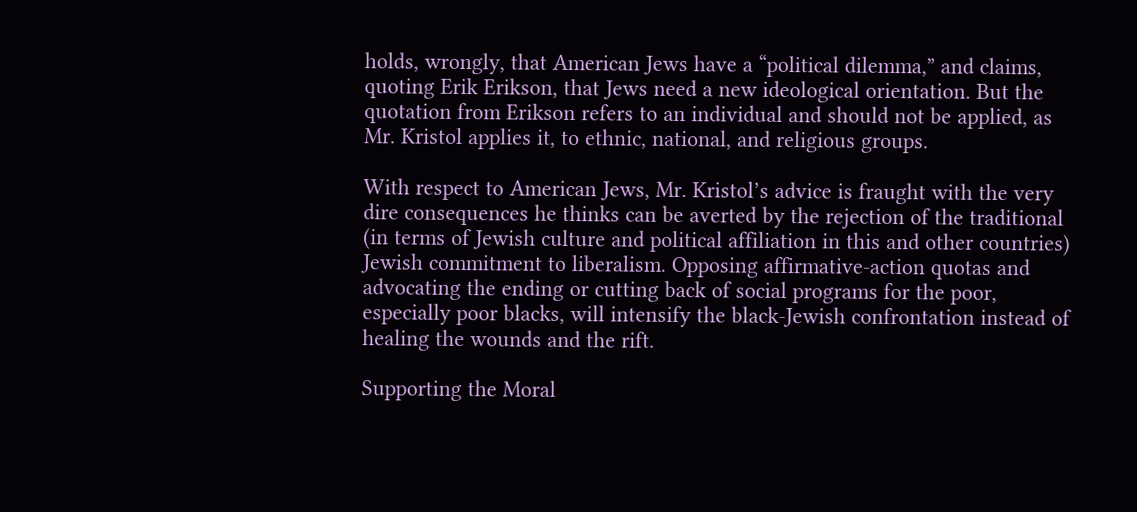holds, wrongly, that American Jews have a “political dilemma,” and claims, quoting Erik Erikson, that Jews need a new ideological orientation. But the quotation from Erikson refers to an individual and should not be applied, as Mr. Kristol applies it, to ethnic, national, and religious groups.

With respect to American Jews, Mr. Kristol’s advice is fraught with the very dire consequences he thinks can be averted by the rejection of the traditional (in terms of Jewish culture and political affiliation in this and other countries) Jewish commitment to liberalism. Opposing affirmative-action quotas and advocating the ending or cutting back of social programs for the poor, especially poor blacks, will intensify the black-Jewish confrontation instead of healing the wounds and the rift.

Supporting the Moral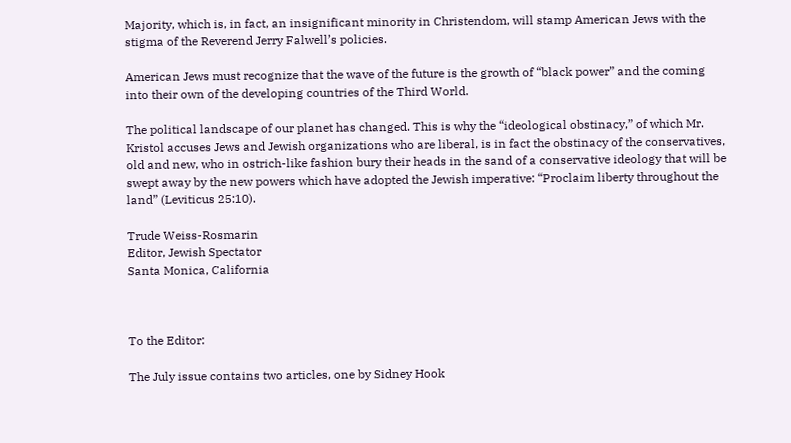Majority, which is, in fact, an insignificant minority in Christendom, will stamp American Jews with the stigma of the Reverend Jerry Falwell’s policies.

American Jews must recognize that the wave of the future is the growth of “black power” and the coming into their own of the developing countries of the Third World.

The political landscape of our planet has changed. This is why the “ideological obstinacy,” of which Mr. Kristol accuses Jews and Jewish organizations who are liberal, is in fact the obstinacy of the conservatives, old and new, who in ostrich-like fashion bury their heads in the sand of a conservative ideology that will be swept away by the new powers which have adopted the Jewish imperative: “Proclaim liberty throughout the land” (Leviticus 25:10).

Trude Weiss-Rosmarin
Editor, Jewish Spectator
Santa Monica, California



To the Editor:

The July issue contains two articles, one by Sidney Hook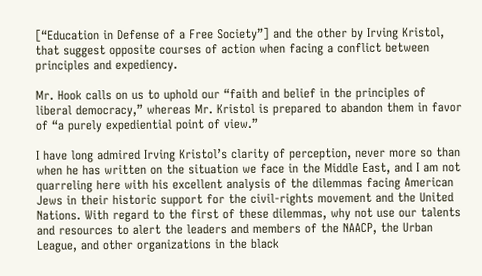[“Education in Defense of a Free Society”] and the other by Irving Kristol, that suggest opposite courses of action when facing a conflict between principles and expediency.

Mr. Hook calls on us to uphold our “faith and belief in the principles of liberal democracy,” whereas Mr. Kristol is prepared to abandon them in favor of “a purely expediential point of view.”

I have long admired Irving Kristol’s clarity of perception, never more so than when he has written on the situation we face in the Middle East, and I am not quarreling here with his excellent analysis of the dilemmas facing American Jews in their historic support for the civil-rights movement and the United Nations. With regard to the first of these dilemmas, why not use our talents and resources to alert the leaders and members of the NAACP, the Urban League, and other organizations in the black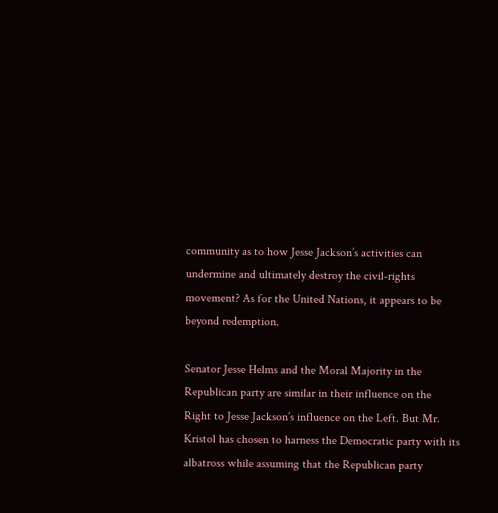community as to how Jesse Jackson’s activities can undermine and ultimately destroy the civil-rights movement? As for the United Nations, it appears to be beyond redemption.

Senator Jesse Helms and the Moral Majority in the Republican party are similar in their influence on the Right to Jesse Jackson’s influence on the Left. But Mr. Kristol has chosen to harness the Democratic party with its albatross while assuming that the Republican party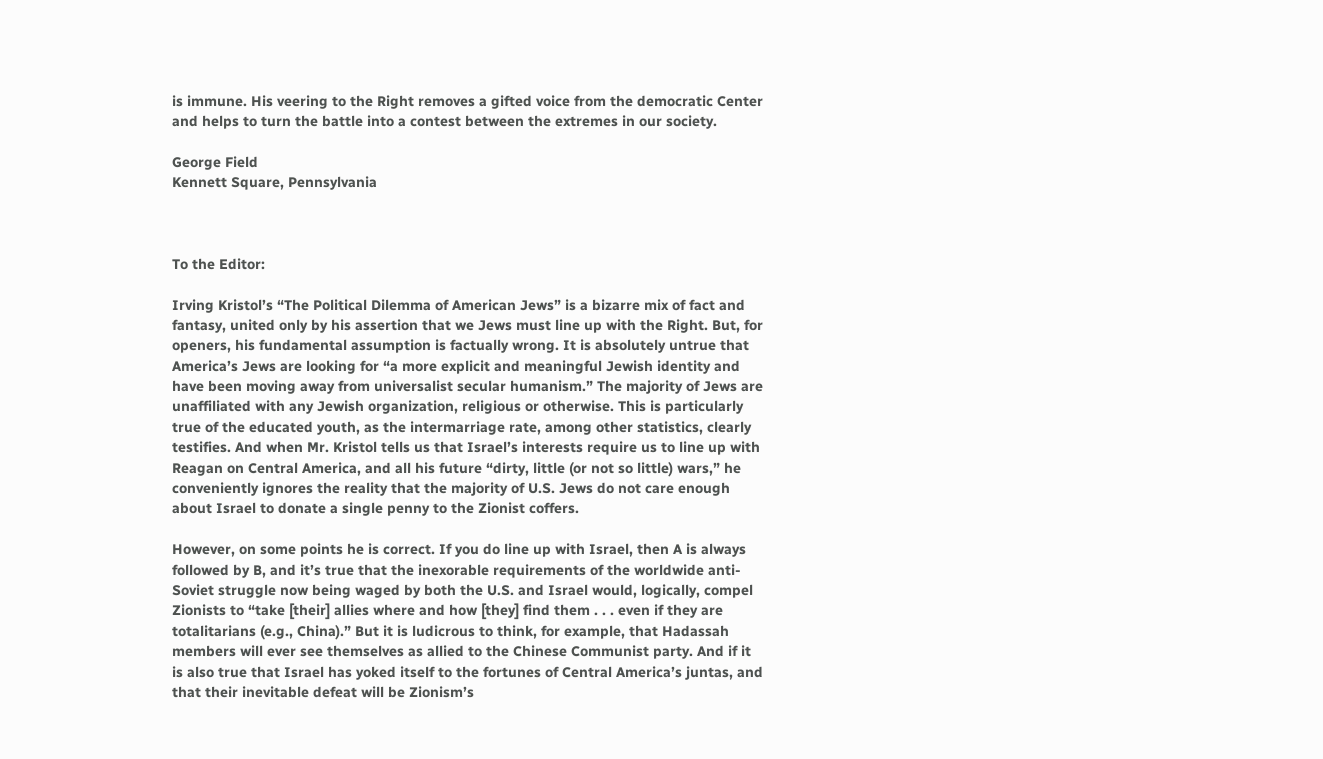is immune. His veering to the Right removes a gifted voice from the democratic Center and helps to turn the battle into a contest between the extremes in our society.

George Field
Kennett Square, Pennsylvania



To the Editor:

Irving Kristol’s “The Political Dilemma of American Jews” is a bizarre mix of fact and fantasy, united only by his assertion that we Jews must line up with the Right. But, for openers, his fundamental assumption is factually wrong. It is absolutely untrue that America’s Jews are looking for “a more explicit and meaningful Jewish identity and have been moving away from universalist secular humanism.” The majority of Jews are unaffiliated with any Jewish organization, religious or otherwise. This is particularly true of the educated youth, as the intermarriage rate, among other statistics, clearly testifies. And when Mr. Kristol tells us that Israel’s interests require us to line up with Reagan on Central America, and all his future “dirty, little (or not so little) wars,” he conveniently ignores the reality that the majority of U.S. Jews do not care enough about Israel to donate a single penny to the Zionist coffers.

However, on some points he is correct. If you do line up with Israel, then A is always followed by B, and it’s true that the inexorable requirements of the worldwide anti-Soviet struggle now being waged by both the U.S. and Israel would, logically, compel Zionists to “take [their] allies where and how [they] find them . . . even if they are totalitarians (e.g., China).” But it is ludicrous to think, for example, that Hadassah members will ever see themselves as allied to the Chinese Communist party. And if it is also true that Israel has yoked itself to the fortunes of Central America’s juntas, and that their inevitable defeat will be Zionism’s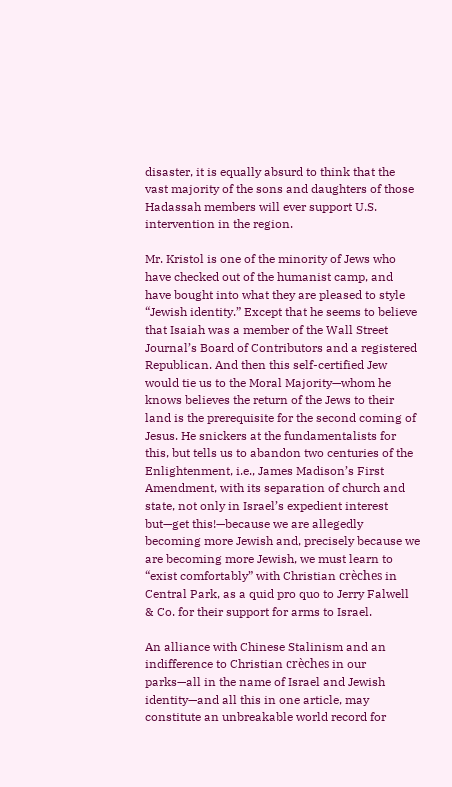disaster, it is equally absurd to think that the vast majority of the sons and daughters of those Hadassah members will ever support U.S. intervention in the region.

Mr. Kristol is one of the minority of Jews who have checked out of the humanist camp, and have bought into what they are pleased to style “Jewish identity.” Except that he seems to believe that Isaiah was a member of the Wall Street Journal’s Board of Contributors and a registered Republican. And then this self-certified Jew would tie us to the Moral Majority—whom he knows believes the return of the Jews to their land is the prerequisite for the second coming of Jesus. He snickers at the fundamentalists for this, but tells us to abandon two centuries of the Enlightenment, i.e., James Madison’s First Amendment, with its separation of church and state, not only in Israel’s expedient interest but—get this!—because we are allegedly becoming more Jewish and, precisely because we are becoming more Jewish, we must learn to “exist comfortably” with Christian crèches in Central Park, as a quid pro quo to Jerry Falwell & Co. for their support for arms to Israel.

An alliance with Chinese Stalinism and an indifference to Christian crèches in our parks—all in the name of Israel and Jewish identity—and all this in one article, may constitute an unbreakable world record for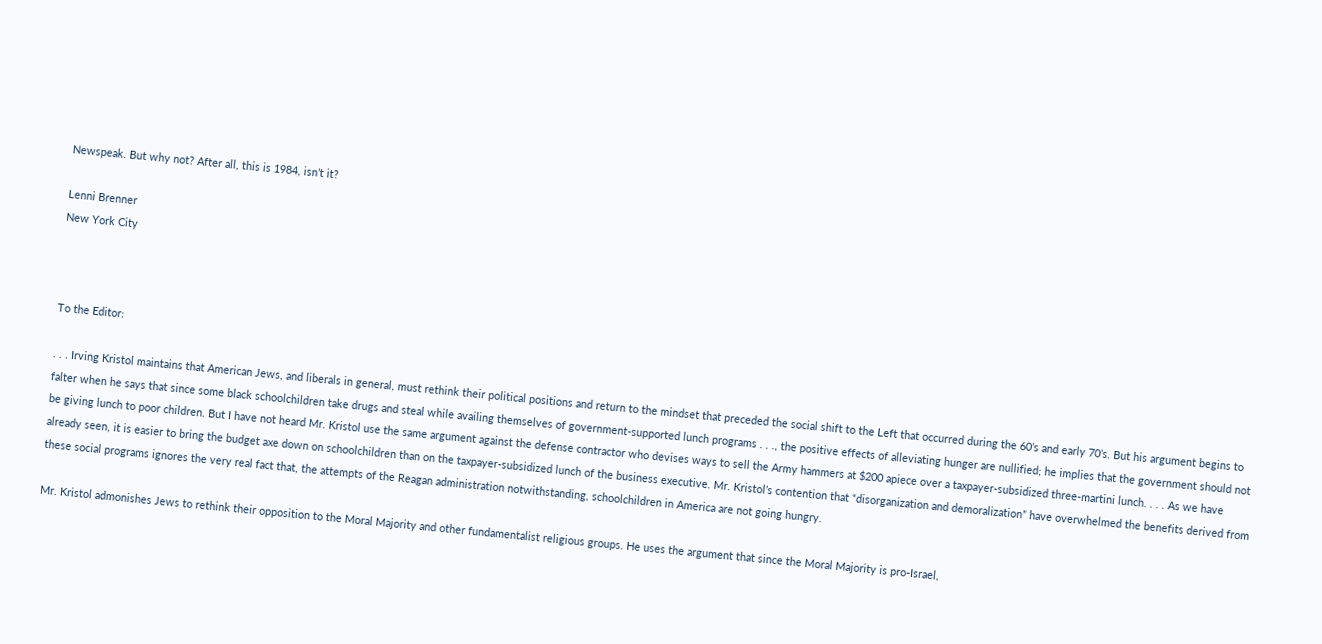Newspeak. But why not? After all, this is 1984, isn’t it?

Lenni Brenner
New York City



To the Editor:

. . . Irving Kristol maintains that American Jews, and liberals in general, must rethink their political positions and return to the mindset that preceded the social shift to the Left that occurred during the 60’s and early 70’s. But his argument begins to falter when he says that since some black schoolchildren take drugs and steal while availing themselves of government-supported lunch programs . . ., the positive effects of alleviating hunger are nullified; he implies that the government should not be giving lunch to poor children. But I have not heard Mr. Kristol use the same argument against the defense contractor who devises ways to sell the Army hammers at $200 apiece over a taxpayer-subsidized three-martini lunch. . . . As we have already seen, it is easier to bring the budget axe down on schoolchildren than on the taxpayer-subsidized lunch of the business executive. Mr. Kristol’s contention that “disorganization and demoralization” have overwhelmed the benefits derived from these social programs ignores the very real fact that, the attempts of the Reagan administration notwithstanding, schoolchildren in America are not going hungry.

Mr. Kristol admonishes Jews to rethink their opposition to the Moral Majority and other fundamentalist religious groups. He uses the argument that since the Moral Majority is pro-Israel,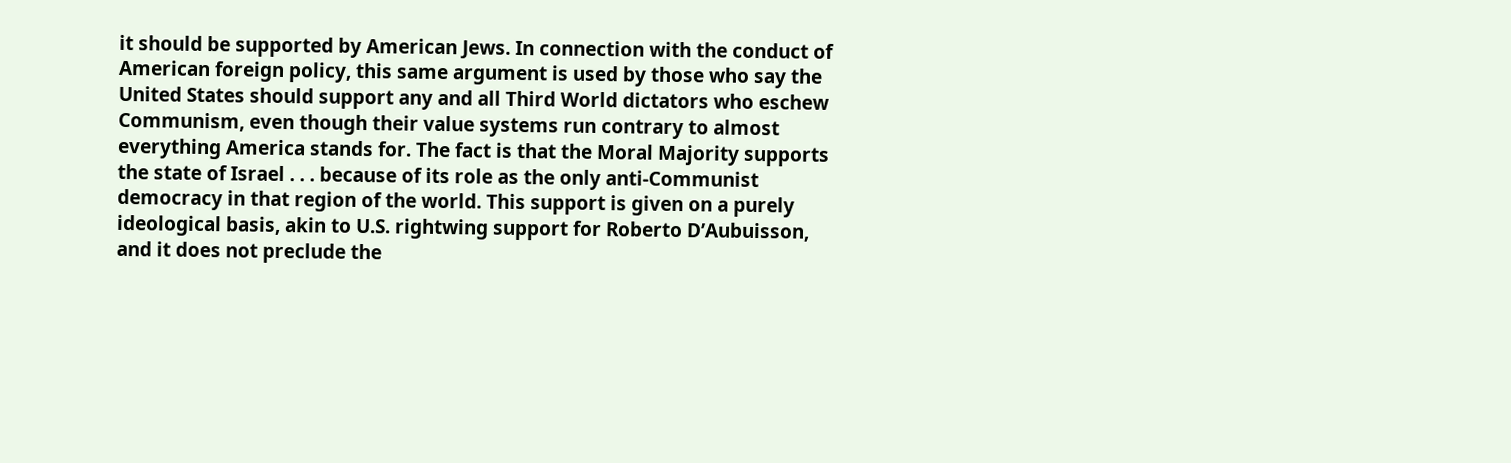it should be supported by American Jews. In connection with the conduct of American foreign policy, this same argument is used by those who say the United States should support any and all Third World dictators who eschew Communism, even though their value systems run contrary to almost everything America stands for. The fact is that the Moral Majority supports the state of Israel . . . because of its role as the only anti-Communist democracy in that region of the world. This support is given on a purely ideological basis, akin to U.S. rightwing support for Roberto D’Aubuisson, and it does not preclude the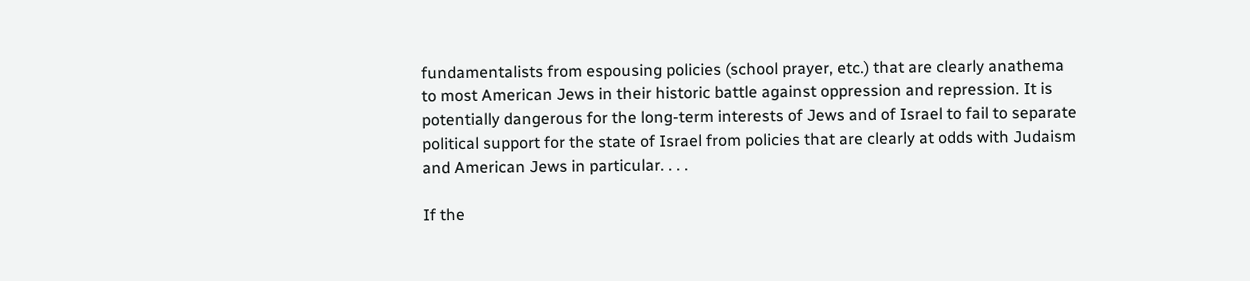fundamentalists from espousing policies (school prayer, etc.) that are clearly anathema to most American Jews in their historic battle against oppression and repression. It is potentially dangerous for the long-term interests of Jews and of Israel to fail to separate political support for the state of Israel from policies that are clearly at odds with Judaism and American Jews in particular. . . .

If the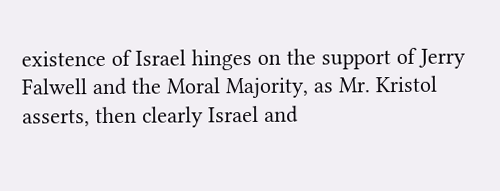existence of Israel hinges on the support of Jerry Falwell and the Moral Majority, as Mr. Kristol asserts, then clearly Israel and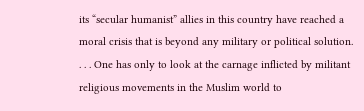its “secular humanist” allies in this country have reached a moral crisis that is beyond any military or political solution. . . . One has only to look at the carnage inflicted by militant religious movements in the Muslim world to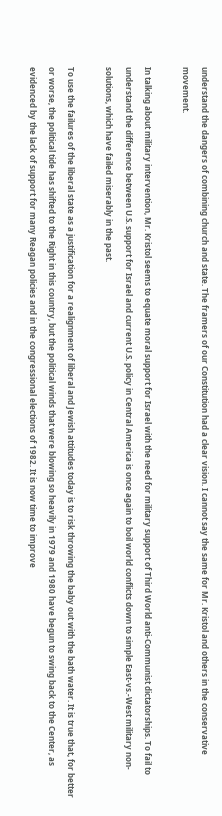understand the dangers of combining church and state. The framers of our Constitution had a clear vision. I cannot say the same for Mr. Kristol and others in the conservative movement.

In talking about military intervention, Mr. Kristol seems to equate moral support for Israel with the need for military support of Third World anti-Communist dictatorships. To fail to understand the difference between U.S. support for Israel and current U.S. policy in Central America is once again to boil world conflicts down to simple East-vs.-West military non-solutions, which have failed miserably in the past.

To use the failures of the liberal state as a justification for a realignment of liberal and Jewish attitudes today is to risk throwing the baby out with the bath water. It is true that, for better or worse, the political tide has shifted to the Right in this country, but the political winds that were blowing so heavily in 1979 and 1980 have begun to swing back to the Center, as evidenced by the lack of support for many Reagan policies and in the congressional elections of 1982. It is now time to improve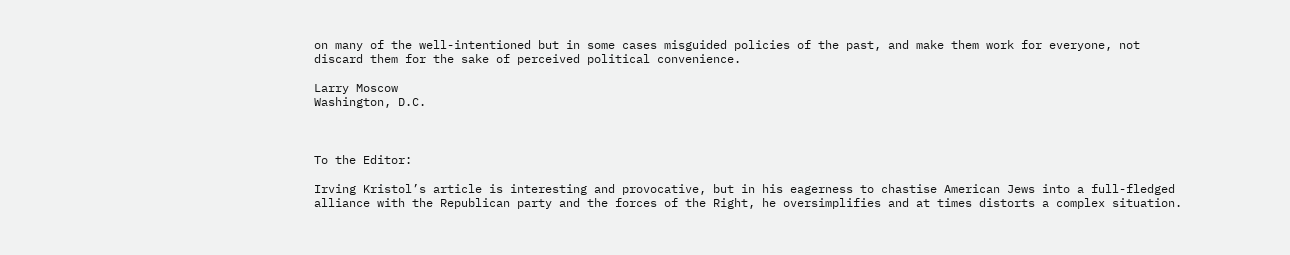on many of the well-intentioned but in some cases misguided policies of the past, and make them work for everyone, not discard them for the sake of perceived political convenience.

Larry Moscow
Washington, D.C.



To the Editor:

Irving Kristol’s article is interesting and provocative, but in his eagerness to chastise American Jews into a full-fledged alliance with the Republican party and the forces of the Right, he oversimplifies and at times distorts a complex situation.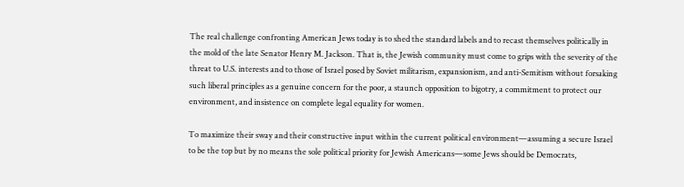The real challenge confronting American Jews today is to shed the standard labels and to recast themselves politically in the mold of the late Senator Henry M. Jackson. That is, the Jewish community must come to grips with the severity of the threat to U.S. interests and to those of Israel posed by Soviet militarism, expansionism, and anti-Semitism without forsaking such liberal principles as a genuine concern for the poor, a staunch opposition to bigotry, a commitment to protect our environment, and insistence on complete legal equality for women.

To maximize their sway and their constructive input within the current political environment—assuming a secure Israel to be the top but by no means the sole political priority for Jewish Americans—some Jews should be Democrats,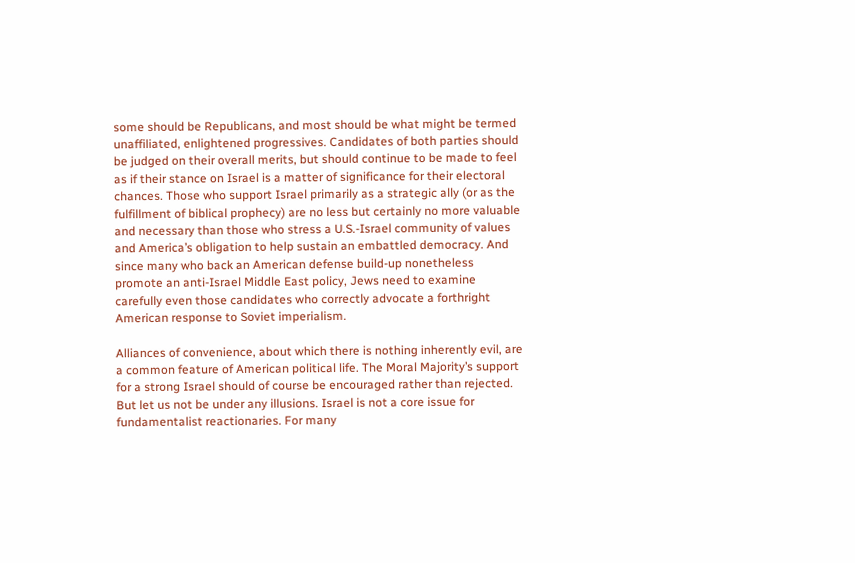some should be Republicans, and most should be what might be termed unaffiliated, enlightened progressives. Candidates of both parties should be judged on their overall merits, but should continue to be made to feel as if their stance on Israel is a matter of significance for their electoral chances. Those who support Israel primarily as a strategic ally (or as the fulfillment of biblical prophecy) are no less but certainly no more valuable and necessary than those who stress a U.S.-Israel community of values and America’s obligation to help sustain an embattled democracy. And since many who back an American defense build-up nonetheless promote an anti-Israel Middle East policy, Jews need to examine carefully even those candidates who correctly advocate a forthright American response to Soviet imperialism.

Alliances of convenience, about which there is nothing inherently evil, are a common feature of American political life. The Moral Majority’s support for a strong Israel should of course be encouraged rather than rejected. But let us not be under any illusions. Israel is not a core issue for fundamentalist reactionaries. For many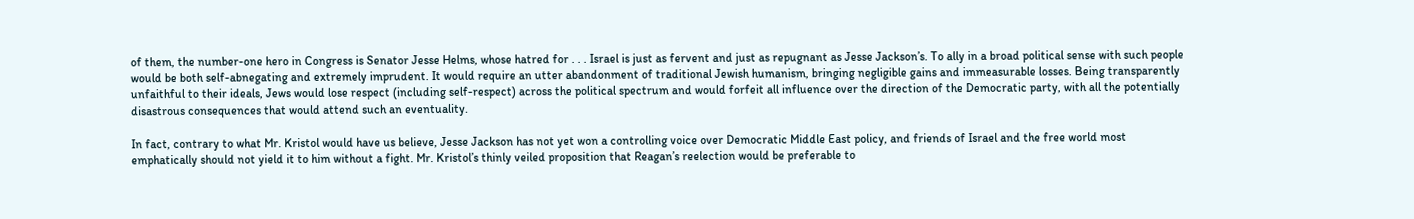of them, the number-one hero in Congress is Senator Jesse Helms, whose hatred for . . . Israel is just as fervent and just as repugnant as Jesse Jackson’s. To ally in a broad political sense with such people would be both self-abnegating and extremely imprudent. It would require an utter abandonment of traditional Jewish humanism, bringing negligible gains and immeasurable losses. Being transparently unfaithful to their ideals, Jews would lose respect (including self-respect) across the political spectrum and would forfeit all influence over the direction of the Democratic party, with all the potentially disastrous consequences that would attend such an eventuality.

In fact, contrary to what Mr. Kristol would have us believe, Jesse Jackson has not yet won a controlling voice over Democratic Middle East policy, and friends of Israel and the free world most emphatically should not yield it to him without a fight. Mr. Kristol’s thinly veiled proposition that Reagan’s reelection would be preferable to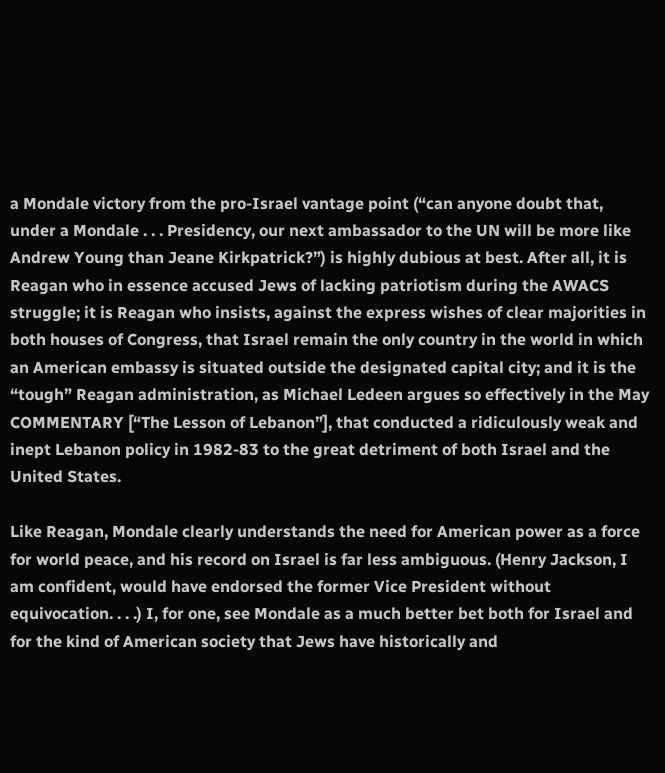a Mondale victory from the pro-Israel vantage point (“can anyone doubt that, under a Mondale . . . Presidency, our next ambassador to the UN will be more like Andrew Young than Jeane Kirkpatrick?”) is highly dubious at best. After all, it is Reagan who in essence accused Jews of lacking patriotism during the AWACS struggle; it is Reagan who insists, against the express wishes of clear majorities in both houses of Congress, that Israel remain the only country in the world in which an American embassy is situated outside the designated capital city; and it is the “tough” Reagan administration, as Michael Ledeen argues so effectively in the May COMMENTARY [“The Lesson of Lebanon”], that conducted a ridiculously weak and inept Lebanon policy in 1982-83 to the great detriment of both Israel and the United States.

Like Reagan, Mondale clearly understands the need for American power as a force for world peace, and his record on Israel is far less ambiguous. (Henry Jackson, I am confident, would have endorsed the former Vice President without equivocation. . . .) I, for one, see Mondale as a much better bet both for Israel and for the kind of American society that Jews have historically and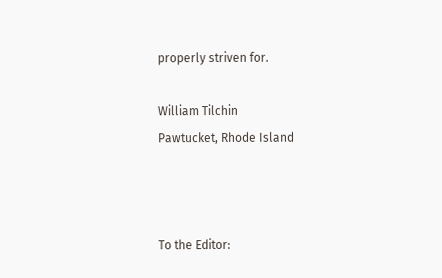properly striven for.

William Tilchin
Pawtucket, Rhode Island



To the Editor: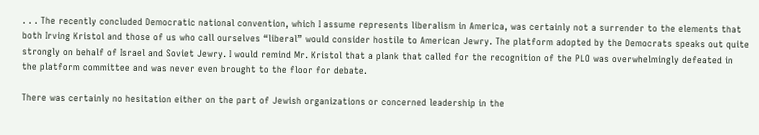. . . The recently concluded Democratic national convention, which I assume represents liberalism in America, was certainly not a surrender to the elements that both Irving Kristol and those of us who call ourselves “liberal” would consider hostile to American Jewry. The platform adopted by the Democrats speaks out quite strongly on behalf of Israel and Soviet Jewry. I would remind Mr. Kristol that a plank that called for the recognition of the PLO was overwhelmingly defeated in the platform committee and was never even brought to the floor for debate.

There was certainly no hesitation either on the part of Jewish organizations or concerned leadership in the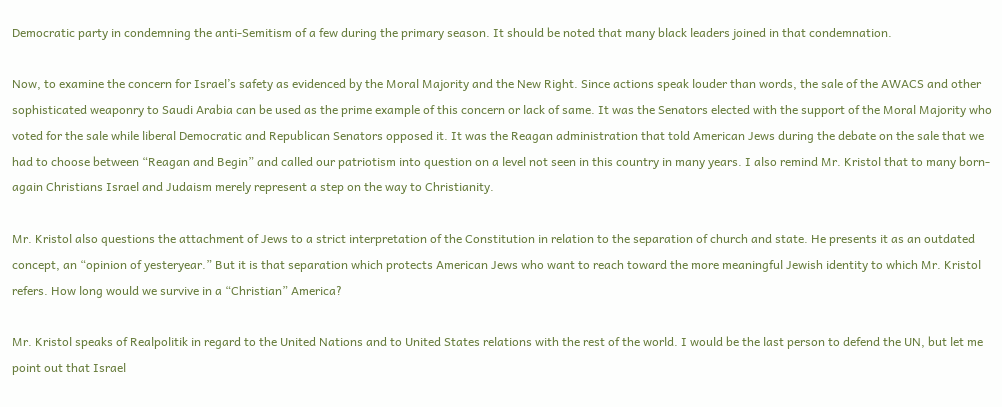Democratic party in condemning the anti-Semitism of a few during the primary season. It should be noted that many black leaders joined in that condemnation.

Now, to examine the concern for Israel’s safety as evidenced by the Moral Majority and the New Right. Since actions speak louder than words, the sale of the AWACS and other sophisticated weaponry to Saudi Arabia can be used as the prime example of this concern or lack of same. It was the Senators elected with the support of the Moral Majority who voted for the sale while liberal Democratic and Republican Senators opposed it. It was the Reagan administration that told American Jews during the debate on the sale that we had to choose between “Reagan and Begin” and called our patriotism into question on a level not seen in this country in many years. I also remind Mr. Kristol that to many born-again Christians Israel and Judaism merely represent a step on the way to Christianity.

Mr. Kristol also questions the attachment of Jews to a strict interpretation of the Constitution in relation to the separation of church and state. He presents it as an outdated concept, an “opinion of yesteryear.” But it is that separation which protects American Jews who want to reach toward the more meaningful Jewish identity to which Mr. Kristol refers. How long would we survive in a “Christian” America?

Mr. Kristol speaks of Realpolitik in regard to the United Nations and to United States relations with the rest of the world. I would be the last person to defend the UN, but let me point out that Israel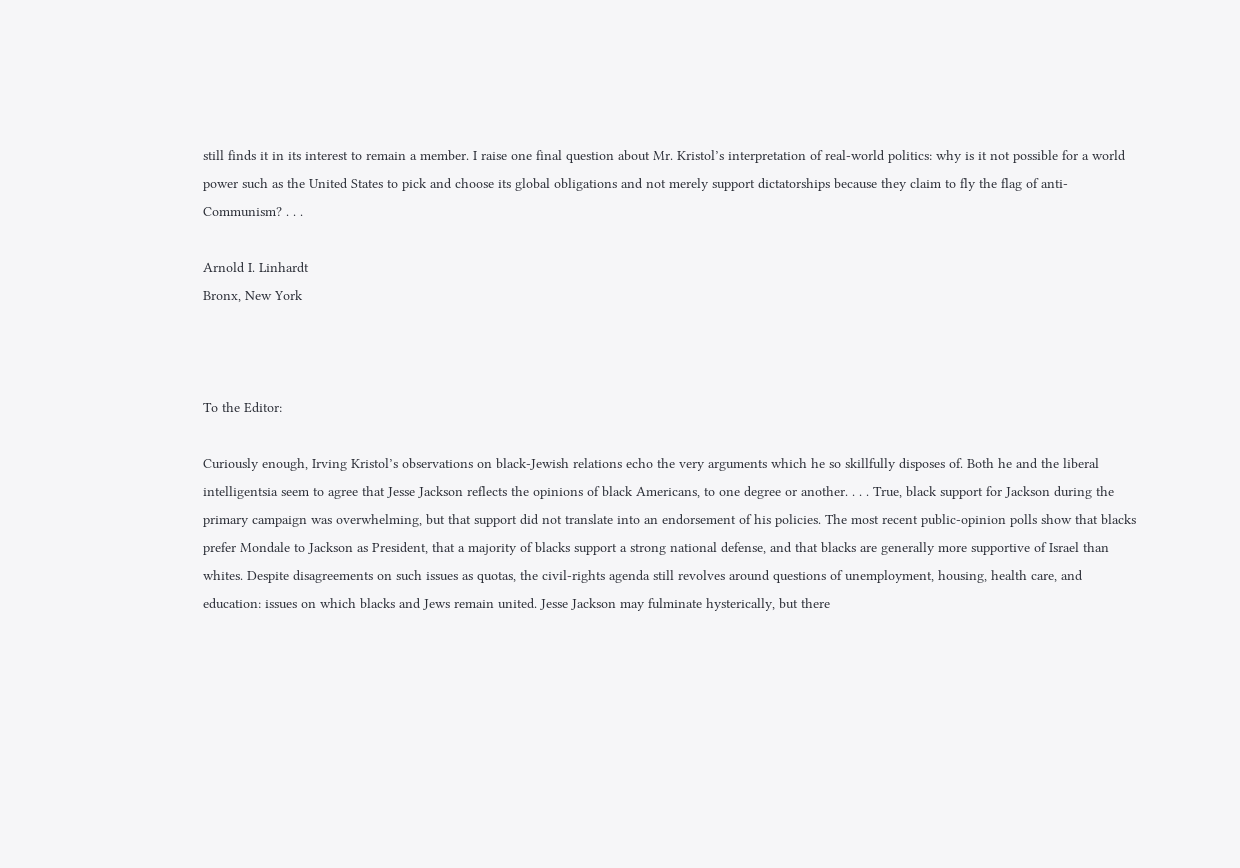still finds it in its interest to remain a member. I raise one final question about Mr. Kristol’s interpretation of real-world politics: why is it not possible for a world power such as the United States to pick and choose its global obligations and not merely support dictatorships because they claim to fly the flag of anti-Communism? . . .

Arnold I. Linhardt
Bronx, New York



To the Editor:

Curiously enough, Irving Kristol’s observations on black-Jewish relations echo the very arguments which he so skillfully disposes of. Both he and the liberal intelligentsia seem to agree that Jesse Jackson reflects the opinions of black Americans, to one degree or another. . . . True, black support for Jackson during the primary campaign was overwhelming, but that support did not translate into an endorsement of his policies. The most recent public-opinion polls show that blacks prefer Mondale to Jackson as President, that a majority of blacks support a strong national defense, and that blacks are generally more supportive of Israel than whites. Despite disagreements on such issues as quotas, the civil-rights agenda still revolves around questions of unemployment, housing, health care, and education: issues on which blacks and Jews remain united. Jesse Jackson may fulminate hysterically, but there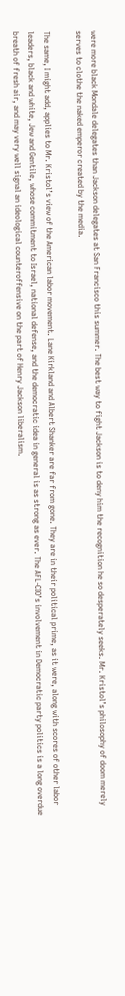were more black Mondale delegates than Jackson delegates at San Francisco this summer. The best way to fight Jackson is to deny him the recognition he so desperately seeks. Mr. Kristol’s philosophy of doom merely serves to clothe the naked emperor created by the media.

The same, I might add, applies to Mr. Kristol’s view of the American labor movement. Lane Kirkland and Albert Shanker are far from gone. They are in their political prime, as it were, along with scores of other labor leaders, black and white, Jew and Gentile, whose commitment to Israel, national defense, and the democratic idea in general is as strong as ever. The AFL-CIO’s involvement in Democratic party politics is a long overdue breath of fresh air, and may very well signal an ideological counteroffensive on the part of Henry Jackson liberalism.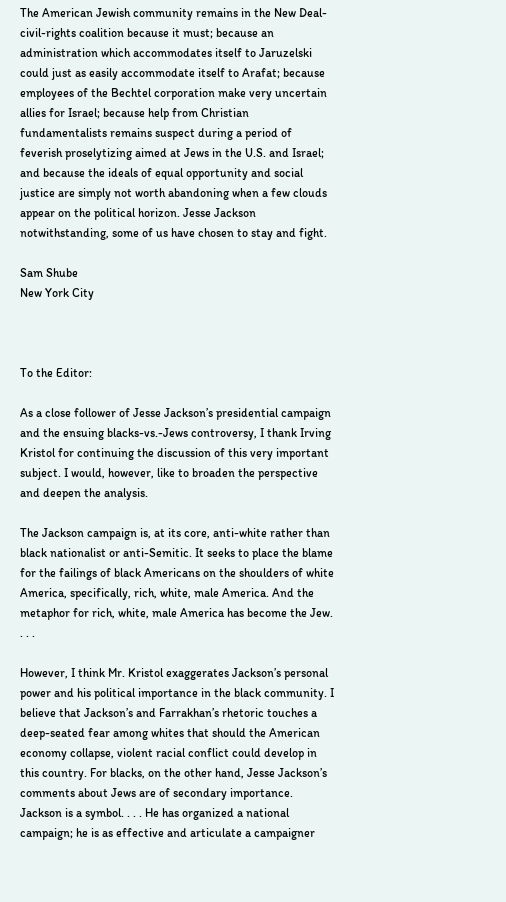The American Jewish community remains in the New Deal-civil-rights coalition because it must; because an administration which accommodates itself to Jaruzelski could just as easily accommodate itself to Arafat; because employees of the Bechtel corporation make very uncertain allies for Israel; because help from Christian fundamentalists remains suspect during a period of feverish proselytizing aimed at Jews in the U.S. and Israel; and because the ideals of equal opportunity and social justice are simply not worth abandoning when a few clouds appear on the political horizon. Jesse Jackson notwithstanding, some of us have chosen to stay and fight.

Sam Shube
New York City



To the Editor:

As a close follower of Jesse Jackson’s presidential campaign and the ensuing blacks-vs.-Jews controversy, I thank Irving Kristol for continuing the discussion of this very important subject. I would, however, like to broaden the perspective and deepen the analysis.

The Jackson campaign is, at its core, anti-white rather than black nationalist or anti-Semitic. It seeks to place the blame for the failings of black Americans on the shoulders of white America, specifically, rich, white, male America. And the metaphor for rich, white, male America has become the Jew. . . .

However, I think Mr. Kristol exaggerates Jackson’s personal power and his political importance in the black community. I believe that Jackson’s and Farrakhan’s rhetoric touches a deep-seated fear among whites that should the American economy collapse, violent racial conflict could develop in this country. For blacks, on the other hand, Jesse Jackson’s comments about Jews are of secondary importance. Jackson is a symbol. . . . He has organized a national campaign; he is as effective and articulate a campaigner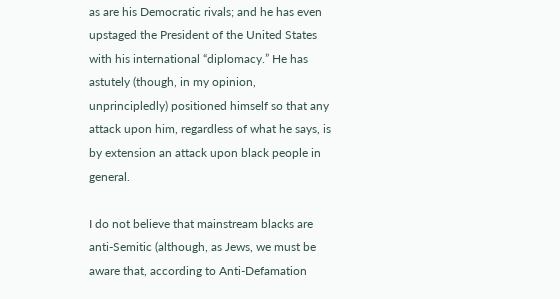as are his Democratic rivals; and he has even upstaged the President of the United States with his international “diplomacy.” He has astutely (though, in my opinion, unprincipledly) positioned himself so that any attack upon him, regardless of what he says, is by extension an attack upon black people in general.

I do not believe that mainstream blacks are anti-Semitic (although, as Jews, we must be aware that, according to Anti-Defamation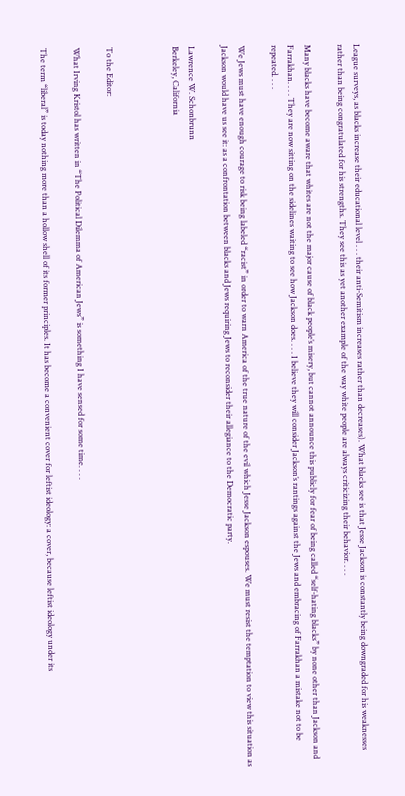League surveys, as blacks increase their educational level . . . their anti-Semitism increases rather than decreases). What blacks see is that Jesse Jackson is constantly being downgraded for his weaknesses rather than being congratulated for his strengths. They see this as yet another example of the way white people are always criticizing their behavior. . . .

Many blacks have become aware that whites are not the major cause of black people’s misery, but cannot announce this publicly for fear of being called “self-hating blacks” by none other than Jackson and Farrakhan. . . . They are now sitting on the sidelines waiting to see how Jackson does. . . . I believe they will consider Jackson’s rantings against the Jews and embracing of Farrakhan a mistake not to be repeated. . . .

We Jews must have enough courage to risk being labeled “racist” in order to warn America of the true nature of the evil which Jesse Jackson espouses. We must resist the temptation to view this situation as Jackson would have us see it: as a confrontation between blacks and Jews requiring Jews to reconsider their allegiance to the Democratic party.

Lawrence W. Schonbrunn
Berkeley, California



To the Editor:

What Irving Kristol has written in “The Political Dilemma of American Jews” is something I have sensed for some time. . . .

The term “liberal” is today nothing more than a hollow shell of its former principles. It has become a convenient cover for leftist ideology: a cover, because leftist ideology under its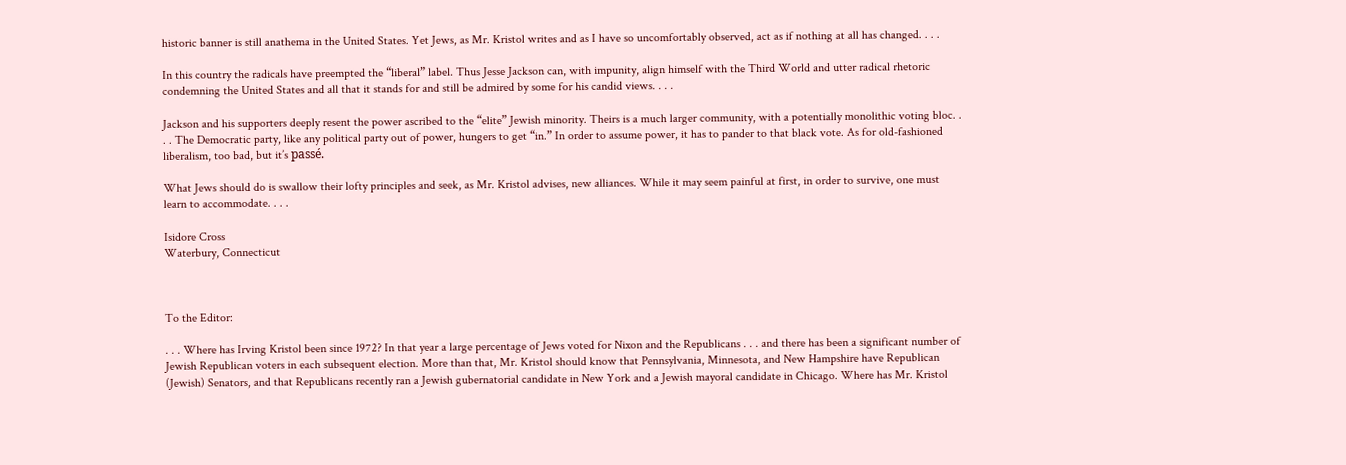historic banner is still anathema in the United States. Yet Jews, as Mr. Kristol writes and as I have so uncomfortably observed, act as if nothing at all has changed. . . .

In this country the radicals have preempted the “liberal” label. Thus Jesse Jackson can, with impunity, align himself with the Third World and utter radical rhetoric condemning the United States and all that it stands for and still be admired by some for his candid views. . . .

Jackson and his supporters deeply resent the power ascribed to the “elite” Jewish minority. Theirs is a much larger community, with a potentially monolithic voting bloc. . . . The Democratic party, like any political party out of power, hungers to get “in.” In order to assume power, it has to pander to that black vote. As for old-fashioned liberalism, too bad, but it’s passé.

What Jews should do is swallow their lofty principles and seek, as Mr. Kristol advises, new alliances. While it may seem painful at first, in order to survive, one must learn to accommodate. . . .

Isidore Cross
Waterbury, Connecticut



To the Editor:

. . . Where has Irving Kristol been since 1972? In that year a large percentage of Jews voted for Nixon and the Republicans . . . and there has been a significant number of Jewish Republican voters in each subsequent election. More than that, Mr. Kristol should know that Pennsylvania, Minnesota, and New Hampshire have Republican (Jewish) Senators, and that Republicans recently ran a Jewish gubernatorial candidate in New York and a Jewish mayoral candidate in Chicago. Where has Mr. Kristol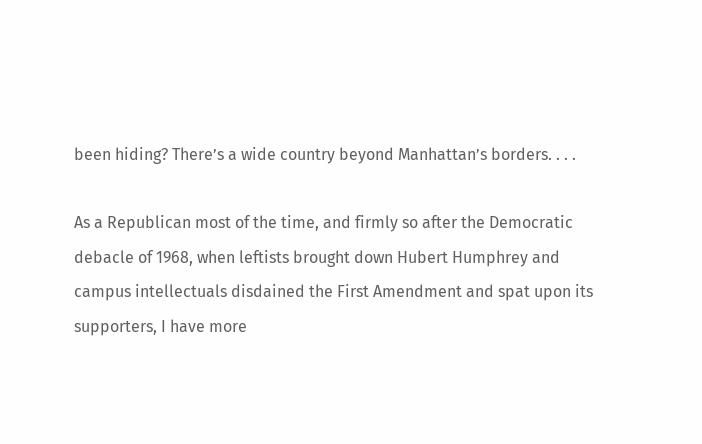been hiding? There’s a wide country beyond Manhattan’s borders. . . .

As a Republican most of the time, and firmly so after the Democratic debacle of 1968, when leftists brought down Hubert Humphrey and campus intellectuals disdained the First Amendment and spat upon its supporters, I have more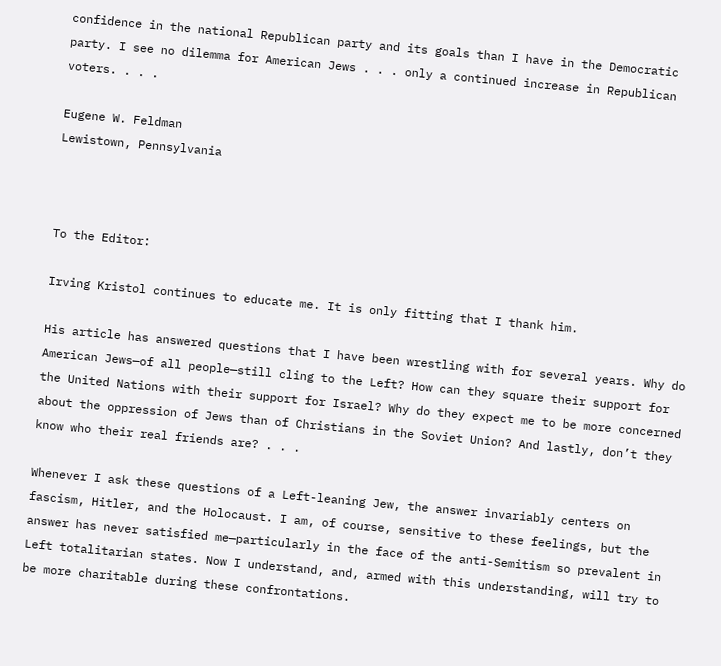confidence in the national Republican party and its goals than I have in the Democratic party. I see no dilemma for American Jews . . . only a continued increase in Republican voters. . . .

Eugene W. Feldman
Lewistown, Pennsylvania



To the Editor:

Irving Kristol continues to educate me. It is only fitting that I thank him.

His article has answered questions that I have been wrestling with for several years. Why do American Jews—of all people—still cling to the Left? How can they square their support for the United Nations with their support for Israel? Why do they expect me to be more concerned about the oppression of Jews than of Christians in the Soviet Union? And lastly, don’t they know who their real friends are? . . .

Whenever I ask these questions of a Left-leaning Jew, the answer invariably centers on fascism, Hitler, and the Holocaust. I am, of course, sensitive to these feelings, but the answer has never satisfied me—particularly in the face of the anti-Semitism so prevalent in Left totalitarian states. Now I understand, and, armed with this understanding, will try to be more charitable during these confrontations.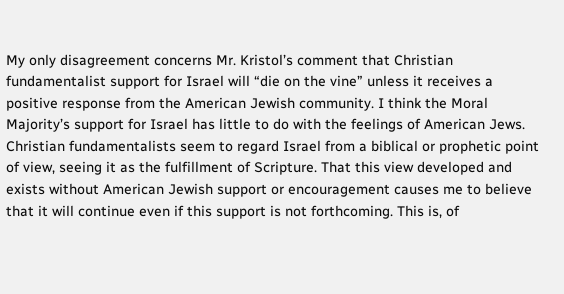My only disagreement concerns Mr. Kristol’s comment that Christian fundamentalist support for Israel will “die on the vine” unless it receives a positive response from the American Jewish community. I think the Moral Majority’s support for Israel has little to do with the feelings of American Jews. Christian fundamentalists seem to regard Israel from a biblical or prophetic point of view, seeing it as the fulfillment of Scripture. That this view developed and exists without American Jewish support or encouragement causes me to believe that it will continue even if this support is not forthcoming. This is, of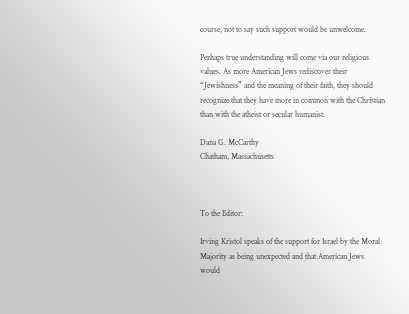course, not to say such support would be unwelcome.

Perhaps true understanding will come via our religious values. As more American Jews rediscover their “Jewishness” and the meaning of their faith, they should recognize that they have more in common with the Christian than with the atheist or secular humanist.

Dana G. McCarthy
Chatham, Massachusetts



To the Editor:

Irving Kristol speaks of the support for Israel by the Moral Majority as being unexpected and that American Jews would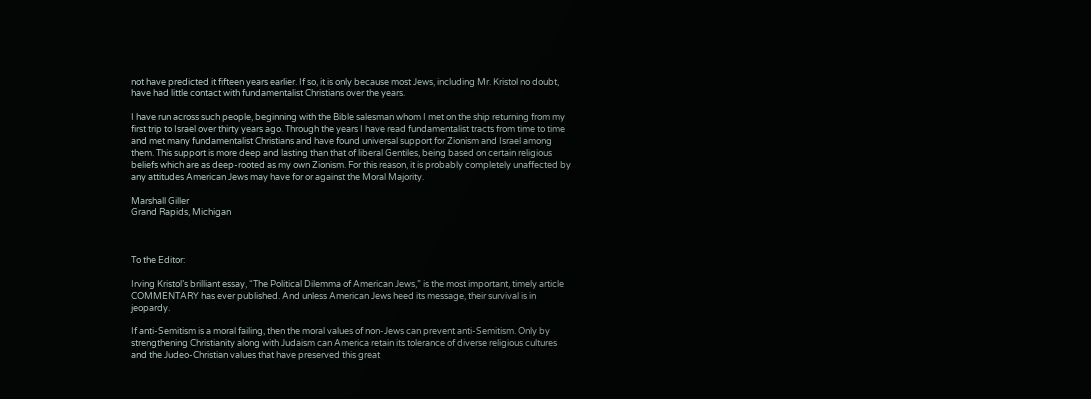not have predicted it fifteen years earlier. If so, it is only because most Jews, including Mr. Kristol no doubt, have had little contact with fundamentalist Christians over the years.

I have run across such people, beginning with the Bible salesman whom I met on the ship returning from my first trip to Israel over thirty years ago. Through the years I have read fundamentalist tracts from time to time and met many fundamentalist Christians and have found universal support for Zionism and Israel among them. This support is more deep and lasting than that of liberal Gentiles, being based on certain religious beliefs which are as deep-rooted as my own Zionism. For this reason, it is probably completely unaffected by any attitudes American Jews may have for or against the Moral Majority.

Marshall Giller
Grand Rapids, Michigan



To the Editor:

Irving Kristol’s brilliant essay, “The Political Dilemma of American Jews,” is the most important, timely article COMMENTARY has ever published. And unless American Jews heed its message, their survival is in jeopardy.

If anti-Semitism is a moral failing, then the moral values of non-Jews can prevent anti-Semitism. Only by strengthening Christianity along with Judaism can America retain its tolerance of diverse religious cultures and the Judeo-Christian values that have preserved this great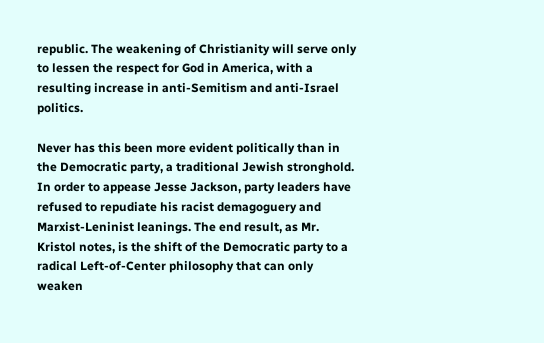republic. The weakening of Christianity will serve only to lessen the respect for God in America, with a resulting increase in anti-Semitism and anti-Israel politics.

Never has this been more evident politically than in the Democratic party, a traditional Jewish stronghold. In order to appease Jesse Jackson, party leaders have refused to repudiate his racist demagoguery and Marxist-Leninist leanings. The end result, as Mr. Kristol notes, is the shift of the Democratic party to a radical Left-of-Center philosophy that can only weaken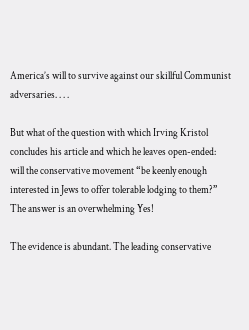America’s will to survive against our skillful Communist adversaries. . . .

But what of the question with which Irving Kristol concludes his article and which he leaves open-ended: will the conservative movement “be keenly enough interested in Jews to offer tolerable lodging to them?” The answer is an overwhelming Yes!

The evidence is abundant. The leading conservative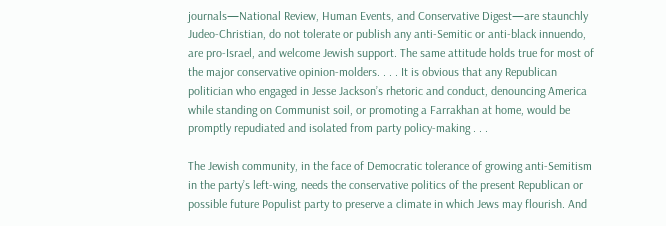journals—National Review, Human Events, and Conservative Digest—are staunchly Judeo-Christian, do not tolerate or publish any anti-Semitic or anti-black innuendo, are pro-Israel, and welcome Jewish support. The same attitude holds true for most of the major conservative opinion-molders. . . . It is obvious that any Republican politician who engaged in Jesse Jackson’s rhetoric and conduct, denouncing America while standing on Communist soil, or promoting a Farrakhan at home, would be promptly repudiated and isolated from party policy-making . . .

The Jewish community, in the face of Democratic tolerance of growing anti-Semitism in the party’s left-wing, needs the conservative politics of the present Republican or possible future Populist party to preserve a climate in which Jews may flourish. And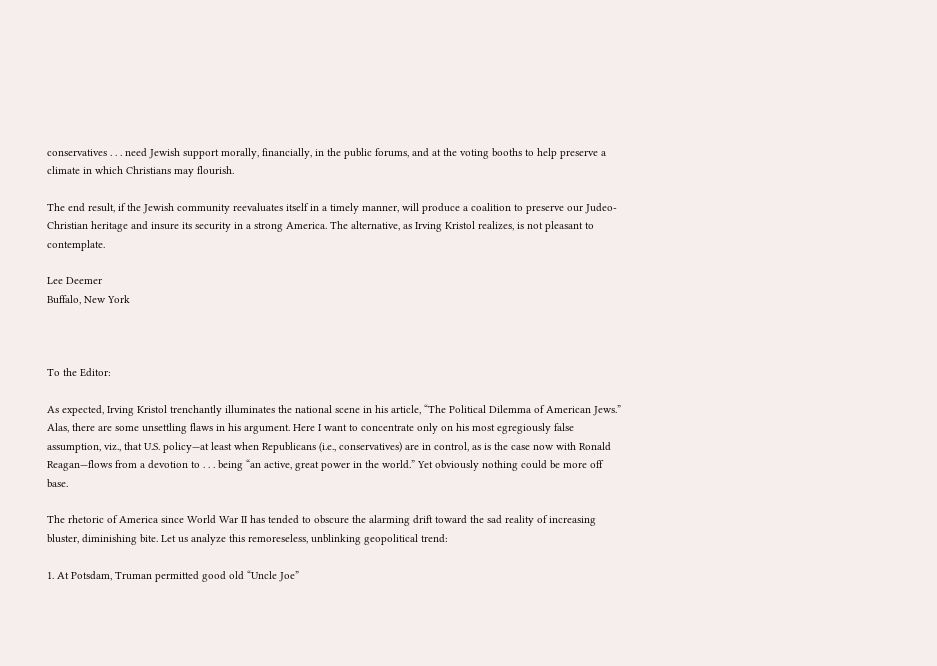conservatives . . . need Jewish support morally, financially, in the public forums, and at the voting booths to help preserve a climate in which Christians may flourish.

The end result, if the Jewish community reevaluates itself in a timely manner, will produce a coalition to preserve our Judeo-Christian heritage and insure its security in a strong America. The alternative, as Irving Kristol realizes, is not pleasant to contemplate.

Lee Deemer
Buffalo, New York



To the Editor:

As expected, Irving Kristol trenchantly illuminates the national scene in his article, “The Political Dilemma of American Jews.” Alas, there are some unsettling flaws in his argument. Here I want to concentrate only on his most egregiously false assumption, viz., that U.S. policy—at least when Republicans (i.e., conservatives) are in control, as is the case now with Ronald Reagan—flows from a devotion to . . . being “an active, great power in the world.” Yet obviously nothing could be more off base.

The rhetoric of America since World War II has tended to obscure the alarming drift toward the sad reality of increasing bluster, diminishing bite. Let us analyze this remoreseless, unblinking geopolitical trend:

1. At Potsdam, Truman permitted good old “Uncle Joe”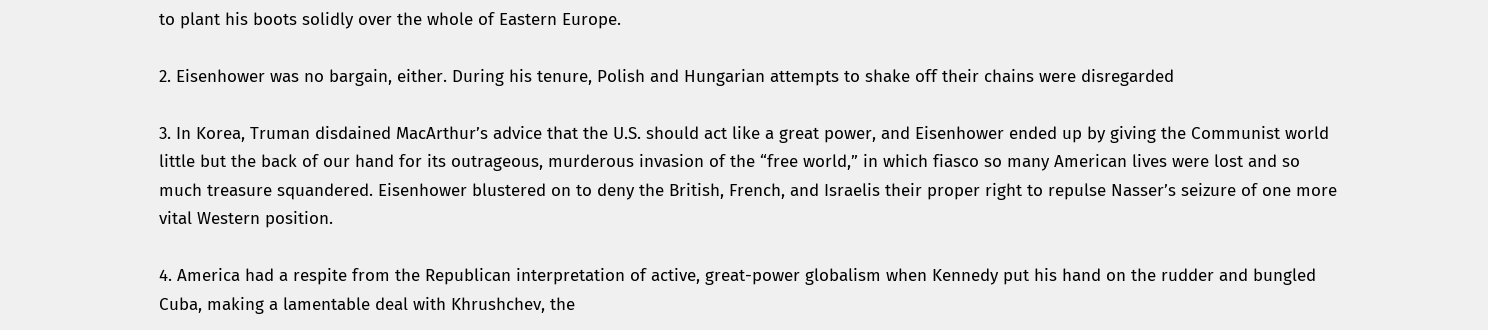to plant his boots solidly over the whole of Eastern Europe.

2. Eisenhower was no bargain, either. During his tenure, Polish and Hungarian attempts to shake off their chains were disregarded

3. In Korea, Truman disdained MacArthur’s advice that the U.S. should act like a great power, and Eisenhower ended up by giving the Communist world little but the back of our hand for its outrageous, murderous invasion of the “free world,” in which fiasco so many American lives were lost and so much treasure squandered. Eisenhower blustered on to deny the British, French, and Israelis their proper right to repulse Nasser’s seizure of one more vital Western position.

4. America had a respite from the Republican interpretation of active, great-power globalism when Kennedy put his hand on the rudder and bungled Cuba, making a lamentable deal with Khrushchev, the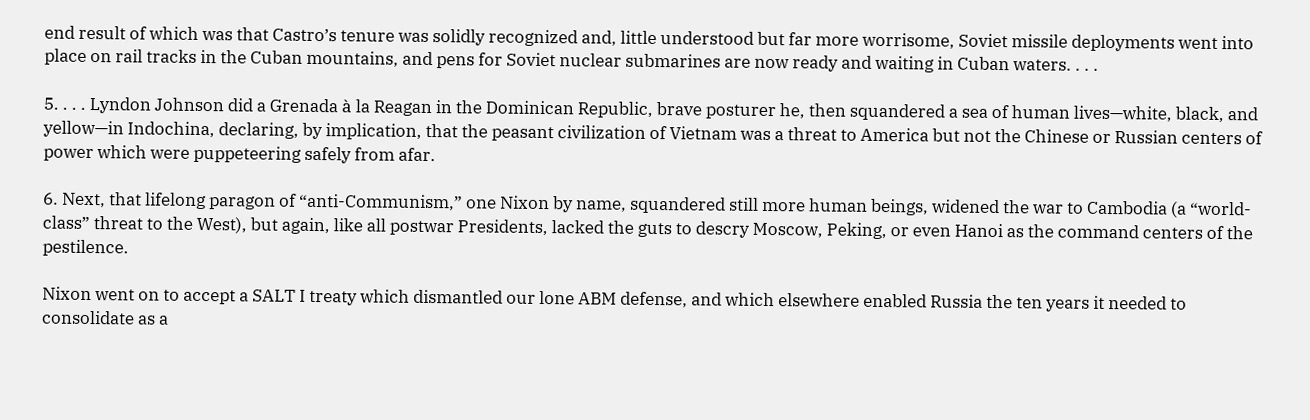end result of which was that Castro’s tenure was solidly recognized and, little understood but far more worrisome, Soviet missile deployments went into place on rail tracks in the Cuban mountains, and pens for Soviet nuclear submarines are now ready and waiting in Cuban waters. . . .

5. . . . Lyndon Johnson did a Grenada à la Reagan in the Dominican Republic, brave posturer he, then squandered a sea of human lives—white, black, and yellow—in Indochina, declaring, by implication, that the peasant civilization of Vietnam was a threat to America but not the Chinese or Russian centers of power which were puppeteering safely from afar.

6. Next, that lifelong paragon of “anti-Communism,” one Nixon by name, squandered still more human beings, widened the war to Cambodia (a “world-class” threat to the West), but again, like all postwar Presidents, lacked the guts to descry Moscow, Peking, or even Hanoi as the command centers of the pestilence.

Nixon went on to accept a SALT I treaty which dismantled our lone ABM defense, and which elsewhere enabled Russia the ten years it needed to consolidate as a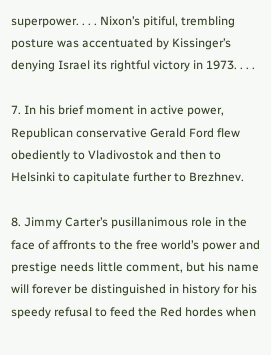superpower. . . . Nixon’s pitiful, trembling posture was accentuated by Kissinger’s denying Israel its rightful victory in 1973. . . .

7. In his brief moment in active power, Republican conservative Gerald Ford flew obediently to Vladivostok and then to Helsinki to capitulate further to Brezhnev.

8. Jimmy Carter’s pusillanimous role in the face of affronts to the free world’s power and prestige needs little comment, but his name will forever be distinguished in history for his speedy refusal to feed the Red hordes when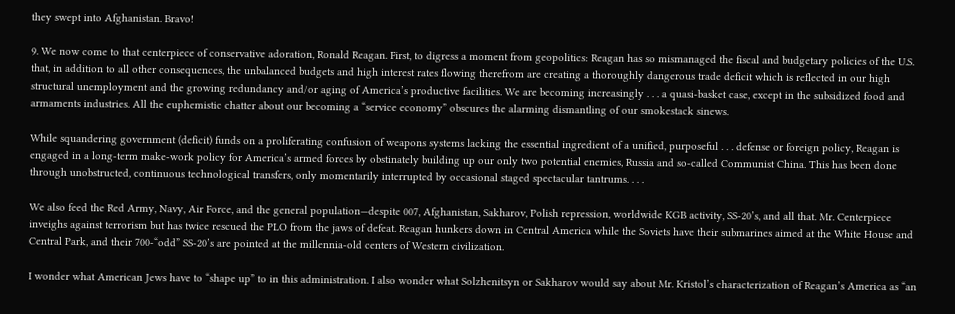they swept into Afghanistan. Bravo!

9. We now come to that centerpiece of conservative adoration, Ronald Reagan. First, to digress a moment from geopolitics: Reagan has so mismanaged the fiscal and budgetary policies of the U.S. that, in addition to all other consequences, the unbalanced budgets and high interest rates flowing therefrom are creating a thoroughly dangerous trade deficit which is reflected in our high structural unemployment and the growing redundancy and/or aging of America’s productive facilities. We are becoming increasingly . . . a quasi-basket case, except in the subsidized food and armaments industries. All the euphemistic chatter about our becoming a “service economy” obscures the alarming dismantling of our smokestack sinews.

While squandering government (deficit) funds on a proliferating confusion of weapons systems lacking the essential ingredient of a unified, purposeful . . . defense or foreign policy, Reagan is engaged in a long-term make-work policy for America’s armed forces by obstinately building up our only two potential enemies, Russia and so-called Communist China. This has been done through unobstructed, continuous technological transfers, only momentarily interrupted by occasional staged spectacular tantrums. . . .

We also feed the Red Army, Navy, Air Force, and the general population—despite 007, Afghanistan, Sakharov, Polish repression, worldwide KGB activity, SS-20’s, and all that. Mr. Centerpiece inveighs against terrorism but has twice rescued the PLO from the jaws of defeat. Reagan hunkers down in Central America while the Soviets have their submarines aimed at the White House and Central Park, and their 700-“odd” SS-20’s are pointed at the millennia-old centers of Western civilization.

I wonder what American Jews have to “shape up” to in this administration. I also wonder what Solzhenitsyn or Sakharov would say about Mr. Kristol’s characterization of Reagan’s America as “an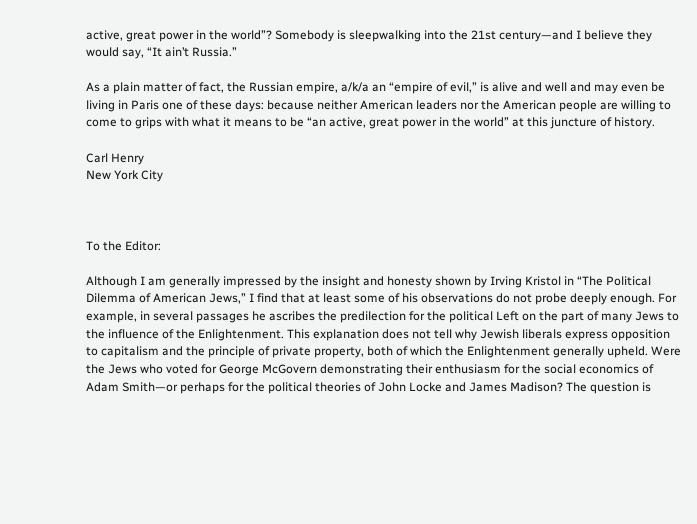active, great power in the world”? Somebody is sleepwalking into the 21st century—and I believe they would say, “It ain’t Russia.”

As a plain matter of fact, the Russian empire, a/k/a an “empire of evil,” is alive and well and may even be living in Paris one of these days: because neither American leaders nor the American people are willing to come to grips with what it means to be “an active, great power in the world” at this juncture of history.

Carl Henry
New York City



To the Editor:

Although I am generally impressed by the insight and honesty shown by Irving Kristol in “The Political Dilemma of American Jews,” I find that at least some of his observations do not probe deeply enough. For example, in several passages he ascribes the predilection for the political Left on the part of many Jews to the influence of the Enlightenment. This explanation does not tell why Jewish liberals express opposition to capitalism and the principle of private property, both of which the Enlightenment generally upheld. Were the Jews who voted for George McGovern demonstrating their enthusiasm for the social economics of Adam Smith—or perhaps for the political theories of John Locke and James Madison? The question is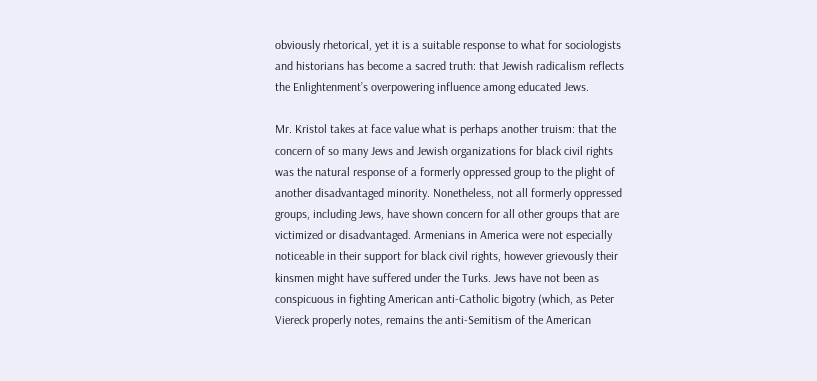obviously rhetorical, yet it is a suitable response to what for sociologists and historians has become a sacred truth: that Jewish radicalism reflects the Enlightenment’s overpowering influence among educated Jews.

Mr. Kristol takes at face value what is perhaps another truism: that the concern of so many Jews and Jewish organizations for black civil rights was the natural response of a formerly oppressed group to the plight of another disadvantaged minority. Nonetheless, not all formerly oppressed groups, including Jews, have shown concern for all other groups that are victimized or disadvantaged. Armenians in America were not especially noticeable in their support for black civil rights, however grievously their kinsmen might have suffered under the Turks. Jews have not been as conspicuous in fighting American anti-Catholic bigotry (which, as Peter Viereck properly notes, remains the anti-Semitism of the American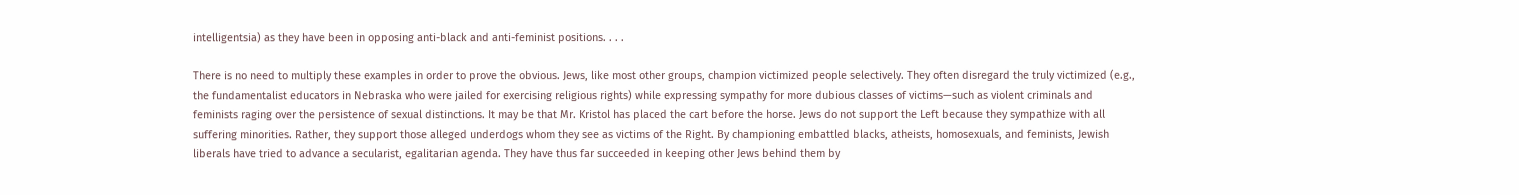intelligentsia) as they have been in opposing anti-black and anti-feminist positions. . . .

There is no need to multiply these examples in order to prove the obvious. Jews, like most other groups, champion victimized people selectively. They often disregard the truly victimized (e.g., the fundamentalist educators in Nebraska who were jailed for exercising religious rights) while expressing sympathy for more dubious classes of victims—such as violent criminals and feminists raging over the persistence of sexual distinctions. It may be that Mr. Kristol has placed the cart before the horse. Jews do not support the Left because they sympathize with all suffering minorities. Rather, they support those alleged underdogs whom they see as victims of the Right. By championing embattled blacks, atheists, homosexuals, and feminists, Jewish liberals have tried to advance a secularist, egalitarian agenda. They have thus far succeeded in keeping other Jews behind them by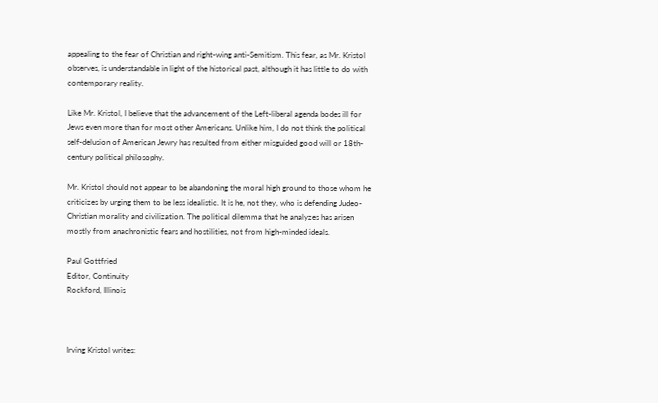appealing to the fear of Christian and right-wing anti-Semitism. This fear, as Mr. Kristol observes, is understandable in light of the historical past, although it has little to do with contemporary reality.

Like Mr. Kristol, I believe that the advancement of the Left-liberal agenda bodes ill for Jews even more than for most other Americans. Unlike him, I do not think the political self-delusion of American Jewry has resulted from either misguided good will or 18th-century political philosophy.

Mr. Kristol should not appear to be abandoning the moral high ground to those whom he criticizes by urging them to be less idealistic. It is he, not they, who is defending Judeo-Christian morality and civilization. The political dilemma that he analyzes has arisen mostly from anachronistic fears and hostilities, not from high-minded ideals.

Paul Gottfried
Editor, Continuity
Rockford, Illinois



Irving Kristol writes: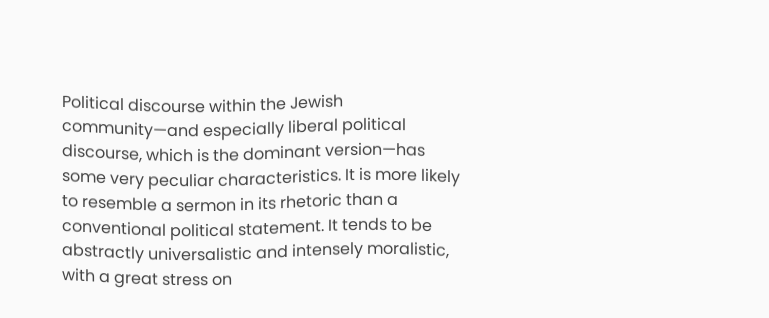Political discourse within the Jewish community—and especially liberal political discourse, which is the dominant version—has some very peculiar characteristics. It is more likely to resemble a sermon in its rhetoric than a conventional political statement. It tends to be abstractly universalistic and intensely moralistic, with a great stress on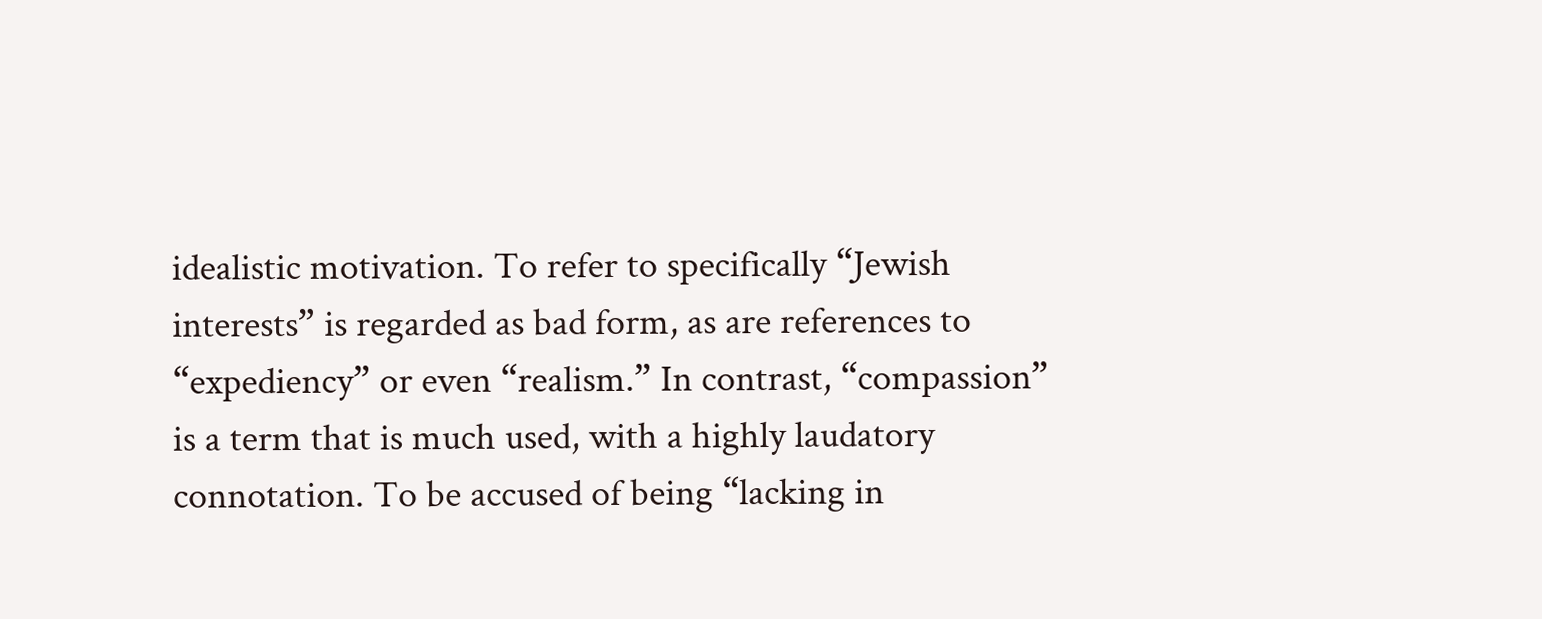idealistic motivation. To refer to specifically “Jewish interests” is regarded as bad form, as are references to “expediency” or even “realism.” In contrast, “compassion” is a term that is much used, with a highly laudatory connotation. To be accused of being “lacking in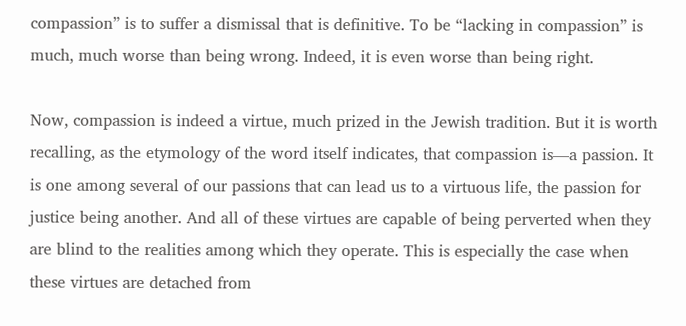compassion” is to suffer a dismissal that is definitive. To be “lacking in compassion” is much, much worse than being wrong. Indeed, it is even worse than being right.

Now, compassion is indeed a virtue, much prized in the Jewish tradition. But it is worth recalling, as the etymology of the word itself indicates, that compassion is—a passion. It is one among several of our passions that can lead us to a virtuous life, the passion for justice being another. And all of these virtues are capable of being perverted when they are blind to the realities among which they operate. This is especially the case when these virtues are detached from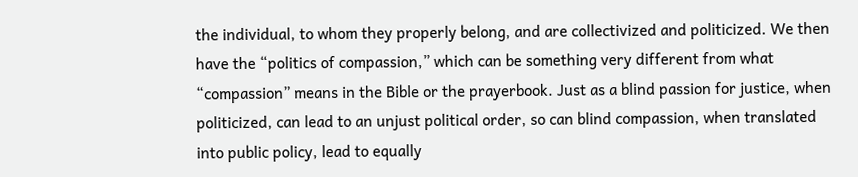the individual, to whom they properly belong, and are collectivized and politicized. We then have the “politics of compassion,” which can be something very different from what “compassion” means in the Bible or the prayerbook. Just as a blind passion for justice, when politicized, can lead to an unjust political order, so can blind compassion, when translated into public policy, lead to equally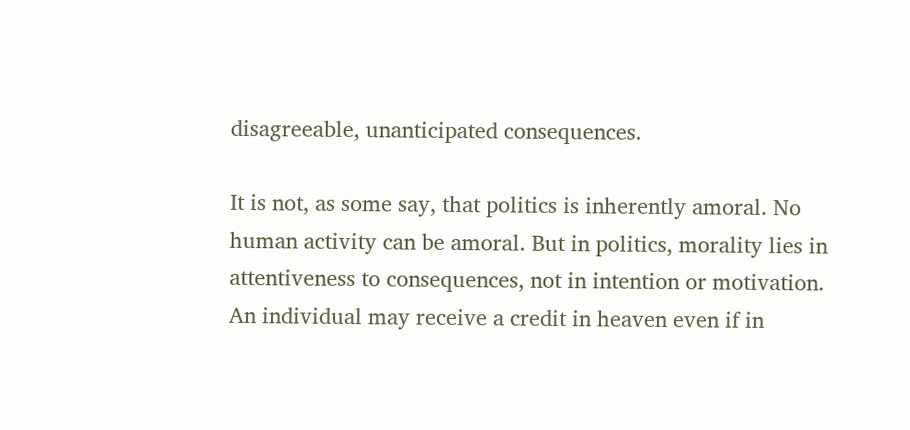disagreeable, unanticipated consequences.

It is not, as some say, that politics is inherently amoral. No human activity can be amoral. But in politics, morality lies in attentiveness to consequences, not in intention or motivation. An individual may receive a credit in heaven even if in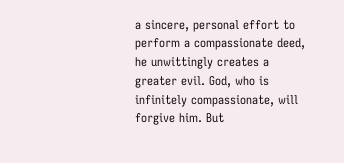a sincere, personal effort to perform a compassionate deed, he unwittingly creates a greater evil. God, who is infinitely compassionate, will forgive him. But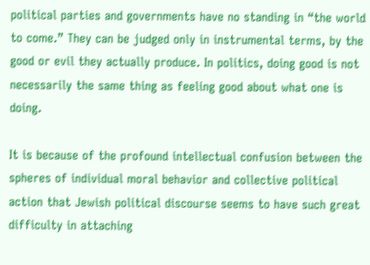political parties and governments have no standing in “the world to come.” They can be judged only in instrumental terms, by the good or evil they actually produce. In politics, doing good is not necessarily the same thing as feeling good about what one is doing.

It is because of the profound intellectual confusion between the spheres of individual moral behavior and collective political action that Jewish political discourse seems to have such great difficulty in attaching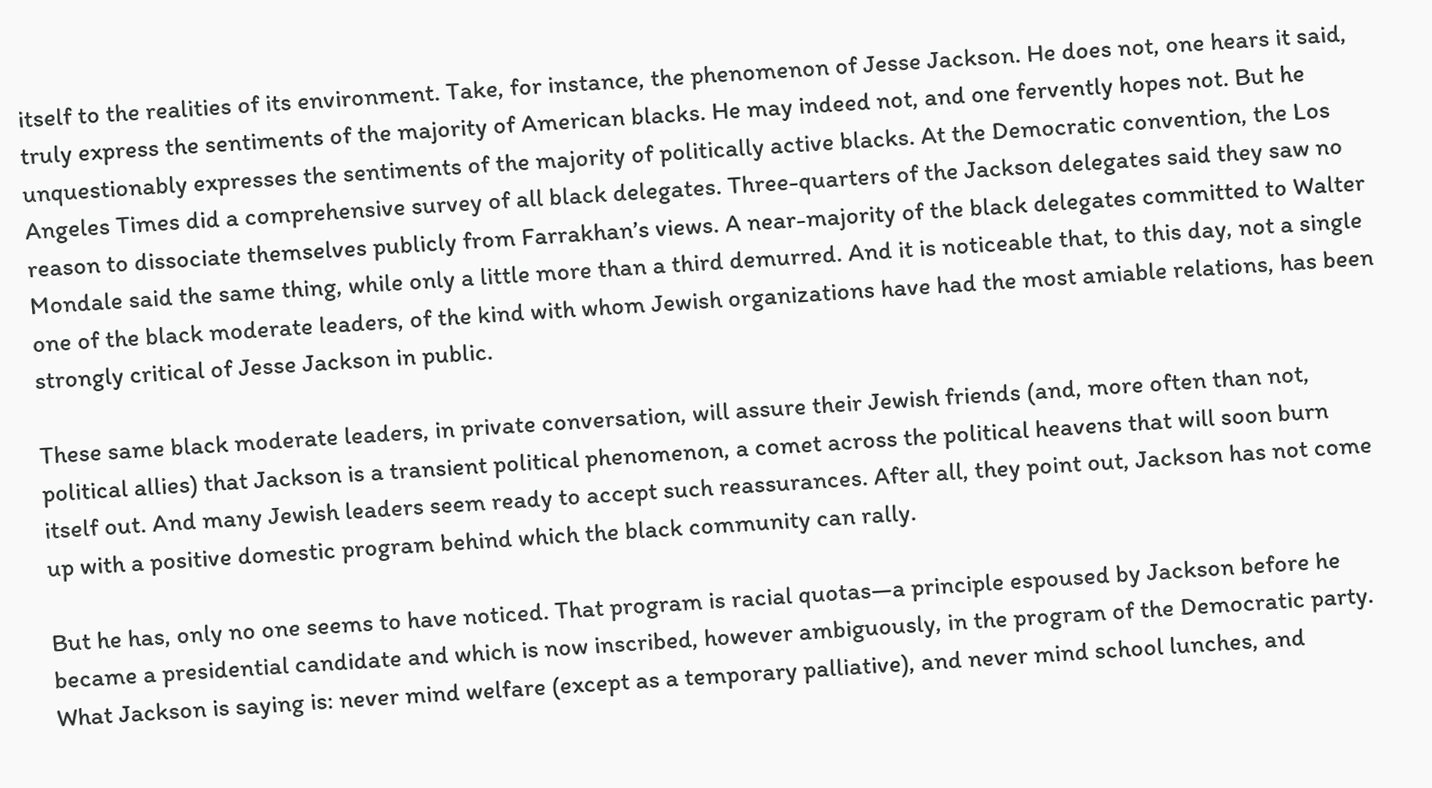itself to the realities of its environment. Take, for instance, the phenomenon of Jesse Jackson. He does not, one hears it said, truly express the sentiments of the majority of American blacks. He may indeed not, and one fervently hopes not. But he unquestionably expresses the sentiments of the majority of politically active blacks. At the Democratic convention, the Los Angeles Times did a comprehensive survey of all black delegates. Three-quarters of the Jackson delegates said they saw no reason to dissociate themselves publicly from Farrakhan’s views. A near-majority of the black delegates committed to Walter Mondale said the same thing, while only a little more than a third demurred. And it is noticeable that, to this day, not a single one of the black moderate leaders, of the kind with whom Jewish organizations have had the most amiable relations, has been strongly critical of Jesse Jackson in public.

These same black moderate leaders, in private conversation, will assure their Jewish friends (and, more often than not, political allies) that Jackson is a transient political phenomenon, a comet across the political heavens that will soon burn itself out. And many Jewish leaders seem ready to accept such reassurances. After all, they point out, Jackson has not come up with a positive domestic program behind which the black community can rally.

But he has, only no one seems to have noticed. That program is racial quotas—a principle espoused by Jackson before he became a presidential candidate and which is now inscribed, however ambiguously, in the program of the Democratic party. What Jackson is saying is: never mind welfare (except as a temporary palliative), and never mind school lunches, and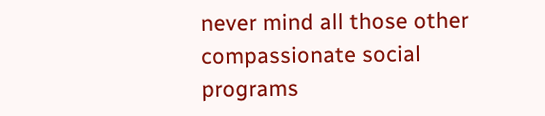never mind all those other compassionate social programs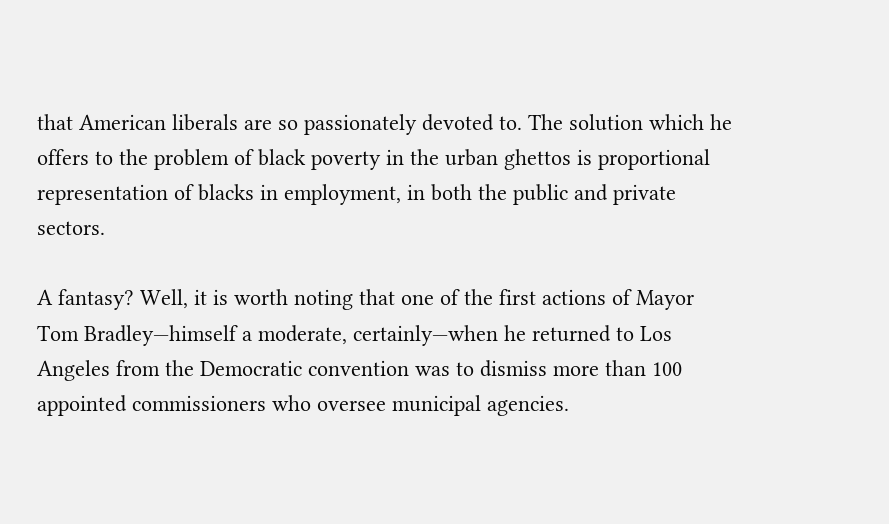that American liberals are so passionately devoted to. The solution which he offers to the problem of black poverty in the urban ghettos is proportional representation of blacks in employment, in both the public and private sectors.

A fantasy? Well, it is worth noting that one of the first actions of Mayor Tom Bradley—himself a moderate, certainly—when he returned to Los Angeles from the Democratic convention was to dismiss more than 100 appointed commissioners who oversee municipal agencies.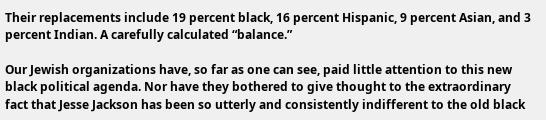Their replacements include 19 percent black, 16 percent Hispanic, 9 percent Asian, and 3 percent Indian. A carefully calculated “balance.”

Our Jewish organizations have, so far as one can see, paid little attention to this new black political agenda. Nor have they bothered to give thought to the extraordinary fact that Jesse Jackson has been so utterly and consistently indifferent to the old black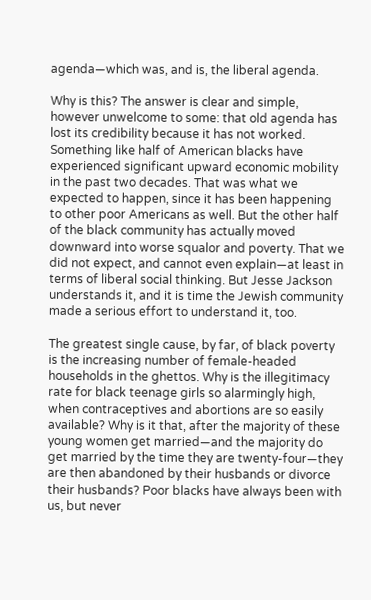agenda—which was, and is, the liberal agenda.

Why is this? The answer is clear and simple, however unwelcome to some: that old agenda has lost its credibility because it has not worked. Something like half of American blacks have experienced significant upward economic mobility in the past two decades. That was what we expected to happen, since it has been happening to other poor Americans as well. But the other half of the black community has actually moved downward into worse squalor and poverty. That we did not expect, and cannot even explain—at least in terms of liberal social thinking. But Jesse Jackson understands it, and it is time the Jewish community made a serious effort to understand it, too.

The greatest single cause, by far, of black poverty is the increasing number of female-headed households in the ghettos. Why is the illegitimacy rate for black teenage girls so alarmingly high, when contraceptives and abortions are so easily available? Why is it that, after the majority of these young women get married—and the majority do get married by the time they are twenty-four—they are then abandoned by their husbands or divorce their husbands? Poor blacks have always been with us, but never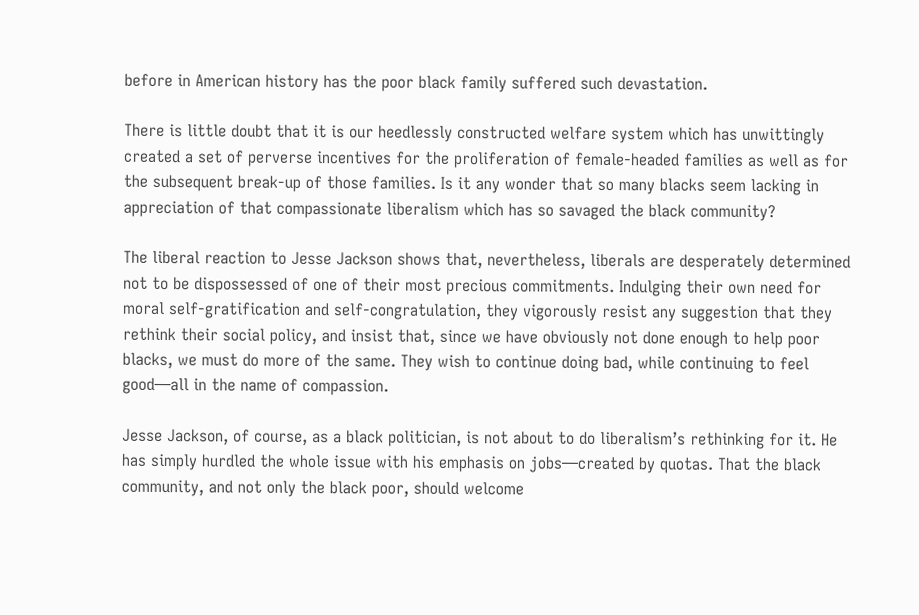before in American history has the poor black family suffered such devastation.

There is little doubt that it is our heedlessly constructed welfare system which has unwittingly created a set of perverse incentives for the proliferation of female-headed families as well as for the subsequent break-up of those families. Is it any wonder that so many blacks seem lacking in appreciation of that compassionate liberalism which has so savaged the black community?

The liberal reaction to Jesse Jackson shows that, nevertheless, liberals are desperately determined not to be dispossessed of one of their most precious commitments. Indulging their own need for moral self-gratification and self-congratulation, they vigorously resist any suggestion that they rethink their social policy, and insist that, since we have obviously not done enough to help poor blacks, we must do more of the same. They wish to continue doing bad, while continuing to feel good—all in the name of compassion.

Jesse Jackson, of course, as a black politician, is not about to do liberalism’s rethinking for it. He has simply hurdled the whole issue with his emphasis on jobs—created by quotas. That the black community, and not only the black poor, should welcome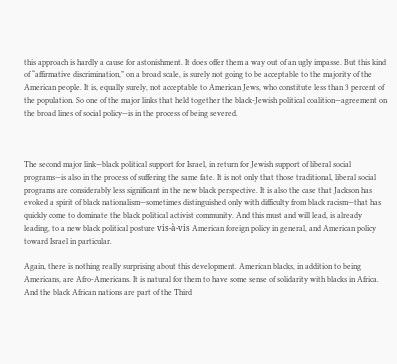this approach is hardly a cause for astonishment. It does offer them a way out of an ugly impasse. But this kind of “affirmative discrimination,” on a broad scale, is surely not going to be acceptable to the majority of the American people. It is, equally surely, not acceptable to American Jews, who constitute less than 3 percent of the population. So one of the major links that held together the black-Jewish political coalition—agreement on the broad lines of social policy—is in the process of being severed.



The second major link—black political support for Israel, in return for Jewish support of liberal social programs—is also in the process of suffering the same fate. It is not only that those traditional, liberal social programs are considerably less significant in the new black perspective. It is also the case that Jackson has evoked a spirit of black nationalism—sometimes distinguished only with difficulty from black racism—that has quickly come to dominate the black political activist community. And this must and will lead, is already leading, to a new black political posture vis-à-vis American foreign policy in general, and American policy toward Israel in particular.

Again, there is nothing really surprising about this development. American blacks, in addition to being Americans, are Afro-Americans. It is natural for them to have some sense of solidarity with blacks in Africa. And the black African nations are part of the Third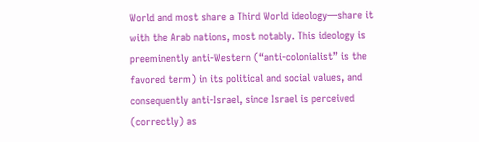World and most share a Third World ideology—share it with the Arab nations, most notably. This ideology is preeminently anti-Western (“anti-colonialist” is the favored term) in its political and social values, and consequently anti-Israel, since Israel is perceived (correctly) as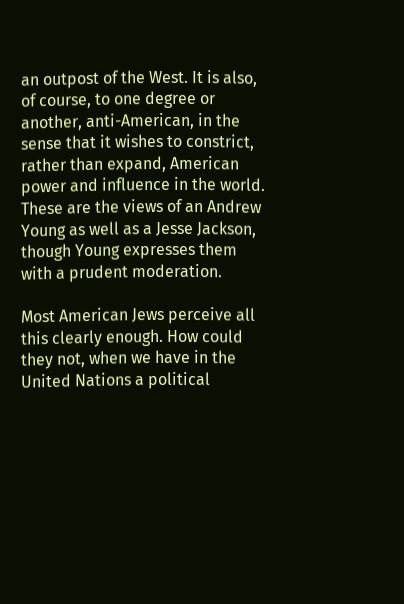an outpost of the West. It is also, of course, to one degree or another, anti-American, in the sense that it wishes to constrict, rather than expand, American power and influence in the world. These are the views of an Andrew Young as well as a Jesse Jackson, though Young expresses them with a prudent moderation.

Most American Jews perceive all this clearly enough. How could they not, when we have in the United Nations a political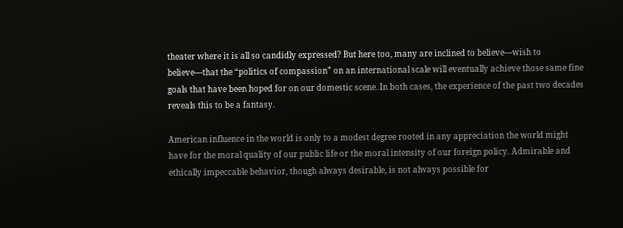theater where it is all so candidly expressed? But here too, many are inclined to believe—wish to believe—that the “politics of compassion” on an international scale will eventually achieve those same fine goals that have been hoped for on our domestic scene. In both cases, the experience of the past two decades reveals this to be a fantasy.

American influence in the world is only to a modest degree rooted in any appreciation the world might have for the moral quality of our public life or the moral intensity of our foreign policy. Admirable and ethically impeccable behavior, though always desirable, is not always possible for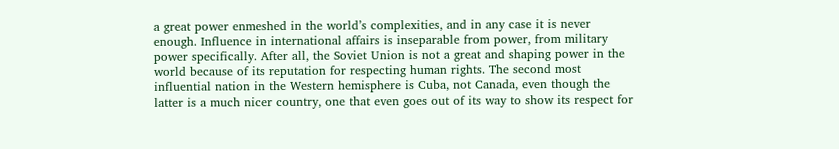a great power enmeshed in the world’s complexities, and in any case it is never enough. Influence in international affairs is inseparable from power, from military power specifically. After all, the Soviet Union is not a great and shaping power in the world because of its reputation for respecting human rights. The second most influential nation in the Western hemisphere is Cuba, not Canada, even though the latter is a much nicer country, one that even goes out of its way to show its respect for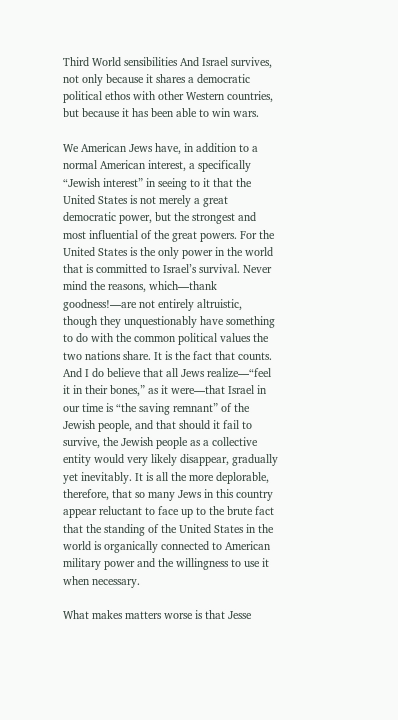Third World sensibilities And Israel survives, not only because it shares a democratic political ethos with other Western countries, but because it has been able to win wars.

We American Jews have, in addition to a normal American interest, a specifically “Jewish interest” in seeing to it that the United States is not merely a great democratic power, but the strongest and most influential of the great powers. For the United States is the only power in the world that is committed to Israel’s survival. Never mind the reasons, which—thank goodness!—are not entirely altruistic, though they unquestionably have something to do with the common political values the two nations share. It is the fact that counts. And I do believe that all Jews realize—“feel it in their bones,” as it were—that Israel in our time is “the saving remnant” of the Jewish people, and that should it fail to survive, the Jewish people as a collective entity would very likely disappear, gradually yet inevitably. It is all the more deplorable, therefore, that so many Jews in this country appear reluctant to face up to the brute fact that the standing of the United States in the world is organically connected to American military power and the willingness to use it when necessary.

What makes matters worse is that Jesse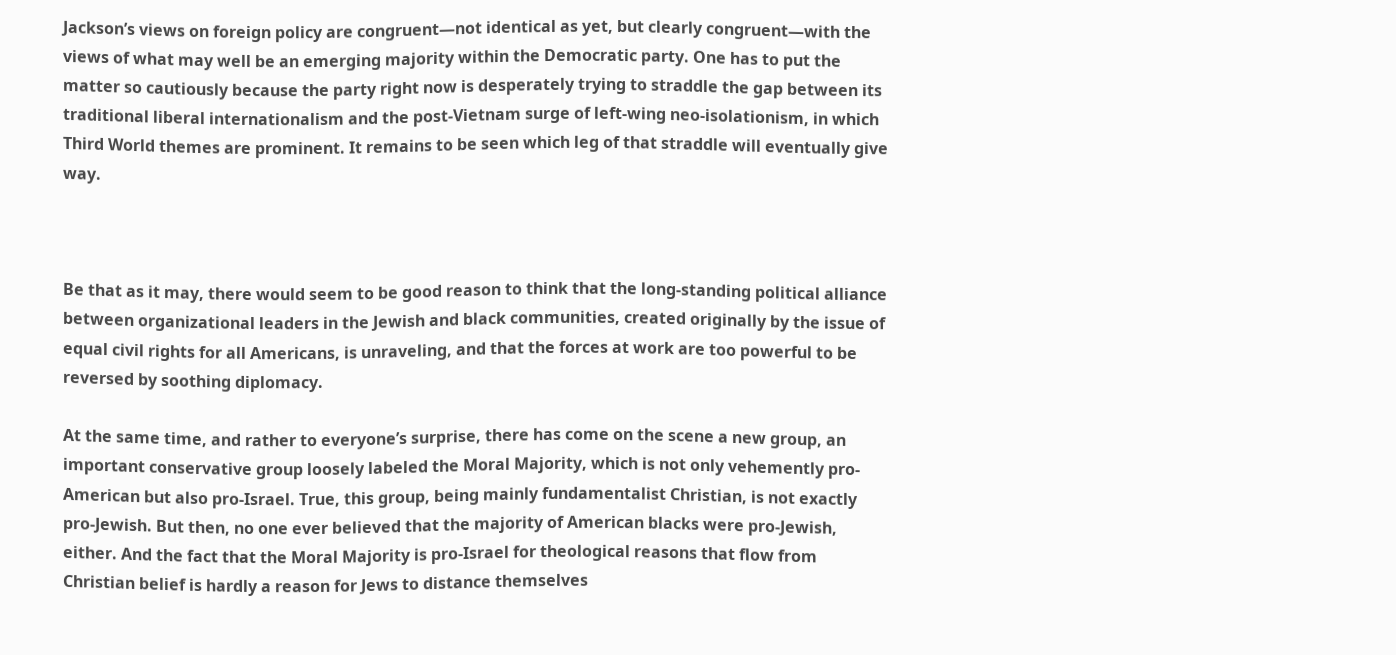Jackson’s views on foreign policy are congruent—not identical as yet, but clearly congruent—with the views of what may well be an emerging majority within the Democratic party. One has to put the matter so cautiously because the party right now is desperately trying to straddle the gap between its traditional liberal internationalism and the post-Vietnam surge of left-wing neo-isolationism, in which Third World themes are prominent. It remains to be seen which leg of that straddle will eventually give way.



Be that as it may, there would seem to be good reason to think that the long-standing political alliance between organizational leaders in the Jewish and black communities, created originally by the issue of equal civil rights for all Americans, is unraveling, and that the forces at work are too powerful to be reversed by soothing diplomacy.

At the same time, and rather to everyone’s surprise, there has come on the scene a new group, an important conservative group loosely labeled the Moral Majority, which is not only vehemently pro-American but also pro-Israel. True, this group, being mainly fundamentalist Christian, is not exactly pro-Jewish. But then, no one ever believed that the majority of American blacks were pro-Jewish, either. And the fact that the Moral Majority is pro-Israel for theological reasons that flow from Christian belief is hardly a reason for Jews to distance themselves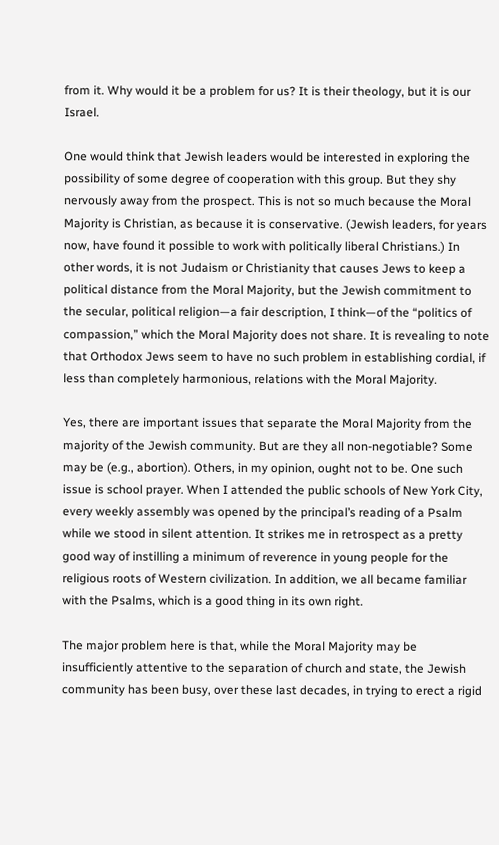from it. Why would it be a problem for us? It is their theology, but it is our Israel.

One would think that Jewish leaders would be interested in exploring the possibility of some degree of cooperation with this group. But they shy nervously away from the prospect. This is not so much because the Moral Majority is Christian, as because it is conservative. (Jewish leaders, for years now, have found it possible to work with politically liberal Christians.) In other words, it is not Judaism or Christianity that causes Jews to keep a political distance from the Moral Majority, but the Jewish commitment to the secular, political religion—a fair description, I think—of the “politics of compassion,” which the Moral Majority does not share. It is revealing to note that Orthodox Jews seem to have no such problem in establishing cordial, if less than completely harmonious, relations with the Moral Majority.

Yes, there are important issues that separate the Moral Majority from the majority of the Jewish community. But are they all non-negotiable? Some may be (e.g., abortion). Others, in my opinion, ought not to be. One such issue is school prayer. When I attended the public schools of New York City, every weekly assembly was opened by the principal’s reading of a Psalm while we stood in silent attention. It strikes me in retrospect as a pretty good way of instilling a minimum of reverence in young people for the religious roots of Western civilization. In addition, we all became familiar with the Psalms, which is a good thing in its own right.

The major problem here is that, while the Moral Majority may be insufficiently attentive to the separation of church and state, the Jewish community has been busy, over these last decades, in trying to erect a rigid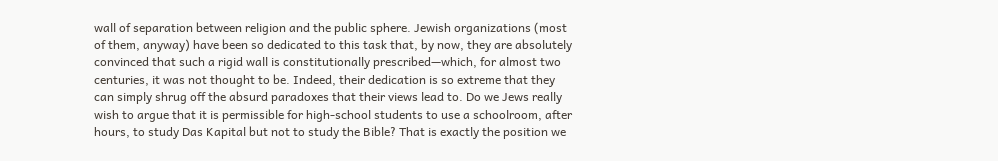wall of separation between religion and the public sphere. Jewish organizations (most of them, anyway) have been so dedicated to this task that, by now, they are absolutely convinced that such a rigid wall is constitutionally prescribed—which, for almost two centuries, it was not thought to be. Indeed, their dedication is so extreme that they can simply shrug off the absurd paradoxes that their views lead to. Do we Jews really wish to argue that it is permissible for high-school students to use a schoolroom, after hours, to study Das Kapital but not to study the Bible? That is exactly the position we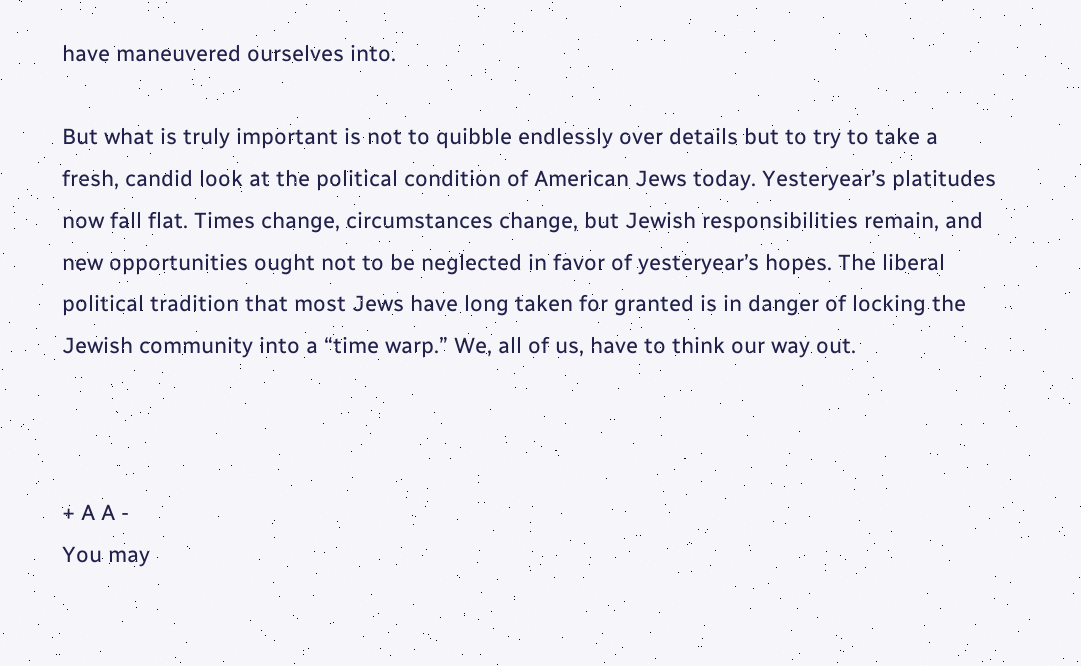have maneuvered ourselves into.

But what is truly important is not to quibble endlessly over details but to try to take a fresh, candid look at the political condition of American Jews today. Yesteryear’s platitudes now fall flat. Times change, circumstances change, but Jewish responsibilities remain, and new opportunities ought not to be neglected in favor of yesteryear’s hopes. The liberal political tradition that most Jews have long taken for granted is in danger of locking the Jewish community into a “time warp.” We, all of us, have to think our way out.



+ A A -
You may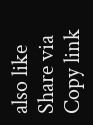also like
Share via
Copy link